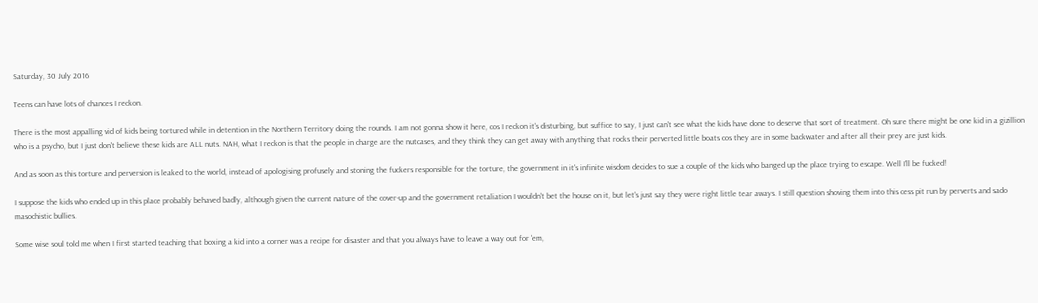Saturday, 30 July 2016

Teens can have lots of chances I reckon.

There is the most appalling vid of kids being tortured while in detention in the Northern Territory doing the rounds. I am not gonna show it here, cos I reckon it's disturbing, but suffice to say, I just can't see what the kids have done to deserve that sort of treatment. Oh sure there might be one kid in a gizillion who is a psycho, but I just don't believe these kids are ALL nuts. NAH, what I reckon is that the people in charge are the nutcases, and they think they can get away with anything that rocks their perverted little boats cos they are in some backwater and after all their prey are just kids.

And as soon as this torture and perversion is leaked to the world, instead of apologising profusely and stoning the fuckers responsible for the torture, the government in it's infinite wisdom decides to sue a couple of the kids who banged up the place trying to escape. Well I'll be fucked!

I suppose the kids who ended up in this place probably behaved badly, although given the current nature of the cover-up and the government retaliation I wouldn't bet the house on it, but let's just say they were right little tear aways. I still question shoving them into this cess pit run by perverts and sado masochistic bullies.

Some wise soul told me when I first started teaching that boxing a kid into a corner was a recipe for disaster and that you always have to leave a way out for 'em,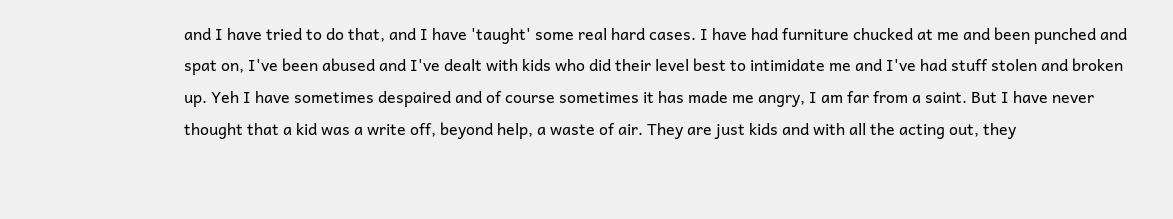and I have tried to do that, and I have 'taught' some real hard cases. I have had furniture chucked at me and been punched and spat on, I've been abused and I've dealt with kids who did their level best to intimidate me and I've had stuff stolen and broken up. Yeh I have sometimes despaired and of course sometimes it has made me angry, I am far from a saint. But I have never thought that a kid was a write off, beyond help, a waste of air. They are just kids and with all the acting out, they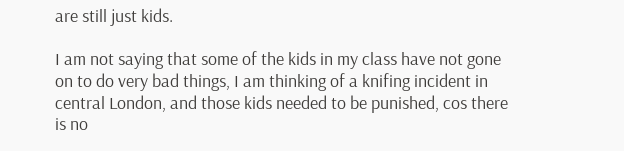are still just kids.

I am not saying that some of the kids in my class have not gone on to do very bad things, I am thinking of a knifing incident in central London, and those kids needed to be punished, cos there is no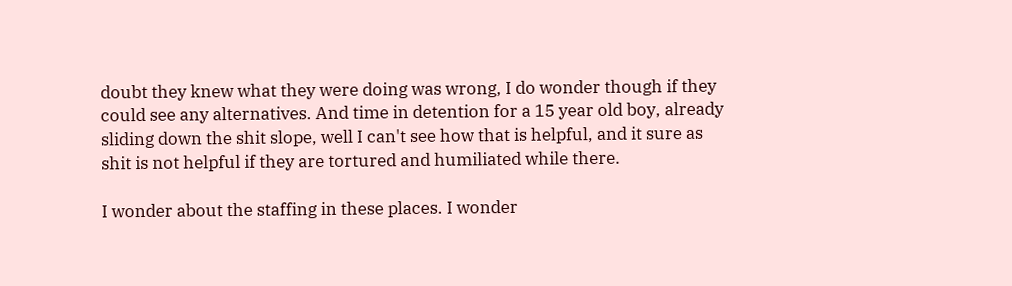doubt they knew what they were doing was wrong, I do wonder though if they could see any alternatives. And time in detention for a 15 year old boy, already sliding down the shit slope, well I can't see how that is helpful, and it sure as shit is not helpful if they are tortured and humiliated while there.

I wonder about the staffing in these places. I wonder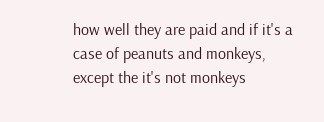how well they are paid and if it's a case of peanuts and monkeys, except the it's not monkeys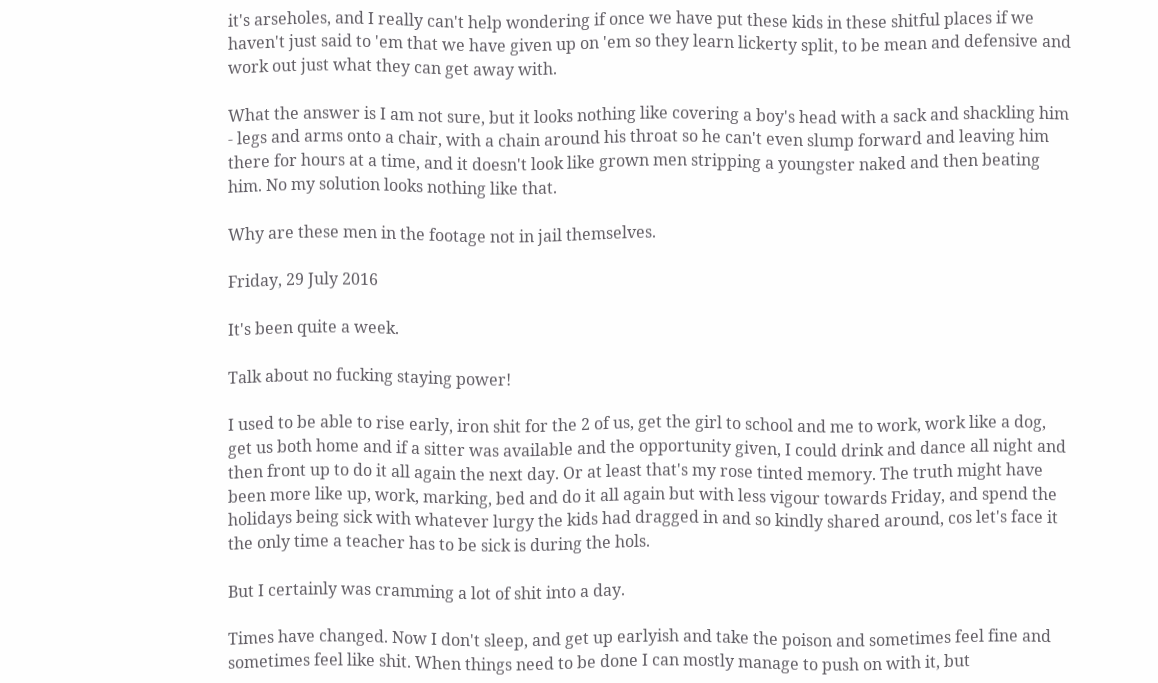it's arseholes, and I really can't help wondering if once we have put these kids in these shitful places if we haven't just said to 'em that we have given up on 'em so they learn lickerty split, to be mean and defensive and work out just what they can get away with.

What the answer is I am not sure, but it looks nothing like covering a boy's head with a sack and shackling him - legs and arms onto a chair, with a chain around his throat so he can't even slump forward and leaving him there for hours at a time, and it doesn't look like grown men stripping a youngster naked and then beating him. No my solution looks nothing like that.

Why are these men in the footage not in jail themselves.

Friday, 29 July 2016

It's been quite a week.

Talk about no fucking staying power!

I used to be able to rise early, iron shit for the 2 of us, get the girl to school and me to work, work like a dog, get us both home and if a sitter was available and the opportunity given, I could drink and dance all night and then front up to do it all again the next day. Or at least that's my rose tinted memory. The truth might have been more like up, work, marking, bed and do it all again but with less vigour towards Friday, and spend the holidays being sick with whatever lurgy the kids had dragged in and so kindly shared around, cos let's face it the only time a teacher has to be sick is during the hols.

But I certainly was cramming a lot of shit into a day.

Times have changed. Now I don't sleep, and get up earlyish and take the poison and sometimes feel fine and sometimes feel like shit. When things need to be done I can mostly manage to push on with it, but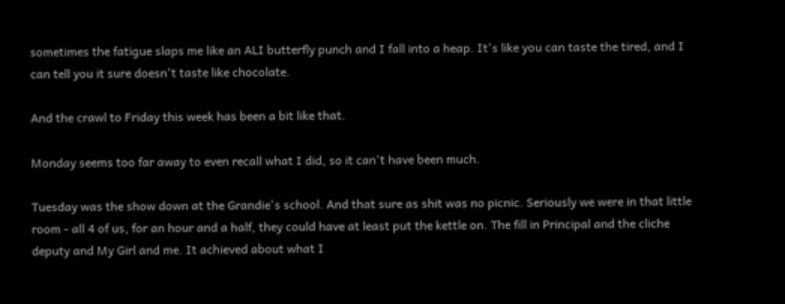sometimes the fatigue slaps me like an ALI butterfly punch and I fall into a heap. It's like you can taste the tired, and I can tell you it sure doesn't taste like chocolate.

And the crawl to Friday this week has been a bit like that.

Monday seems too far away to even recall what I did, so it can't have been much.

Tuesday was the show down at the Grandie's school. And that sure as shit was no picnic. Seriously we were in that little room - all 4 of us, for an hour and a half, they could have at least put the kettle on. The fill in Principal and the cliche deputy and My Girl and me. It achieved about what I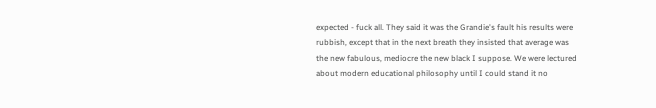expected - fuck all. They said it was the Grandie's fault his results were rubbish, except that in the next breath they insisted that average was the new fabulous, mediocre the new black I suppose. We were lectured about modern educational philosophy until I could stand it no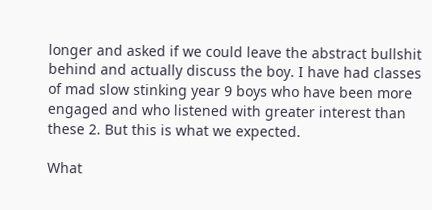longer and asked if we could leave the abstract bullshit behind and actually discuss the boy. I have had classes of mad slow stinking year 9 boys who have been more engaged and who listened with greater interest than these 2. But this is what we expected.

What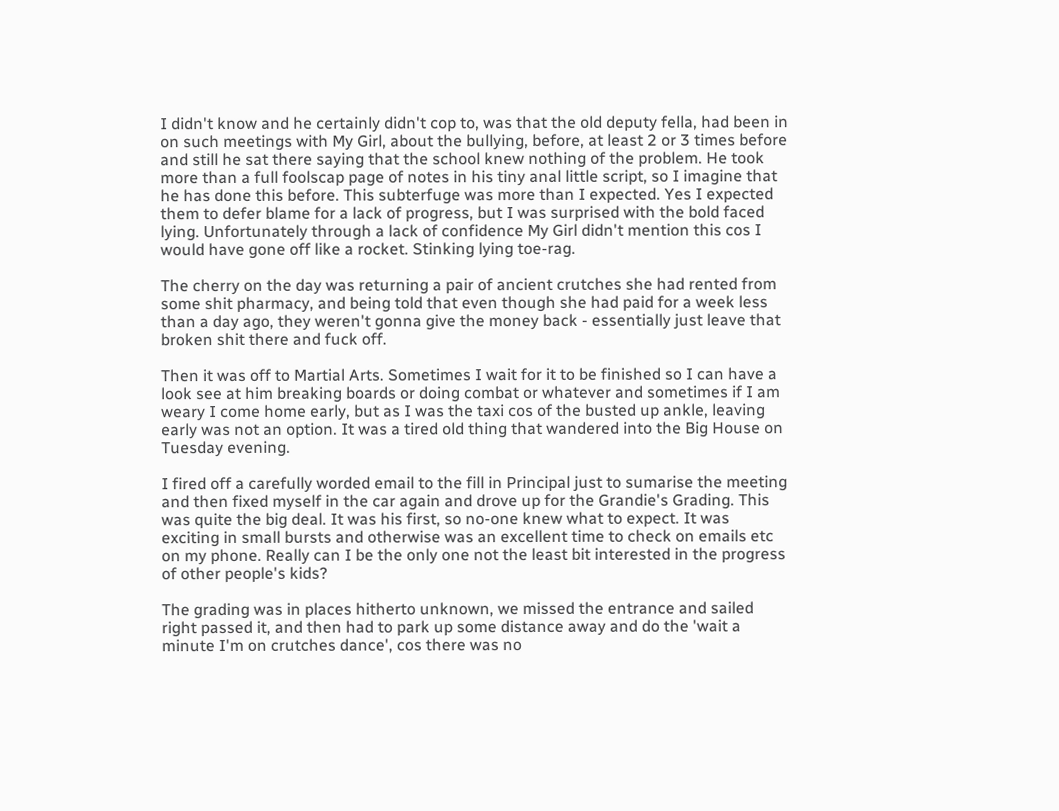I didn't know and he certainly didn't cop to, was that the old deputy fella, had been in on such meetings with My Girl, about the bullying, before, at least 2 or 3 times before and still he sat there saying that the school knew nothing of the problem. He took more than a full foolscap page of notes in his tiny anal little script, so I imagine that he has done this before. This subterfuge was more than I expected. Yes I expected them to defer blame for a lack of progress, but I was surprised with the bold faced lying. Unfortunately through a lack of confidence My Girl didn't mention this cos I would have gone off like a rocket. Stinking lying toe-rag.

The cherry on the day was returning a pair of ancient crutches she had rented from some shit pharmacy, and being told that even though she had paid for a week less than a day ago, they weren't gonna give the money back - essentially just leave that broken shit there and fuck off.

Then it was off to Martial Arts. Sometimes I wait for it to be finished so I can have a look see at him breaking boards or doing combat or whatever and sometimes if I am weary I come home early, but as I was the taxi cos of the busted up ankle, leaving early was not an option. It was a tired old thing that wandered into the Big House on Tuesday evening.

I fired off a carefully worded email to the fill in Principal just to sumarise the meeting and then fixed myself in the car again and drove up for the Grandie's Grading. This was quite the big deal. It was his first, so no-one knew what to expect. It was exciting in small bursts and otherwise was an excellent time to check on emails etc on my phone. Really can I be the only one not the least bit interested in the progress of other people's kids?

The grading was in places hitherto unknown, we missed the entrance and sailed right passed it, and then had to park up some distance away and do the 'wait a minute I'm on crutches dance', cos there was no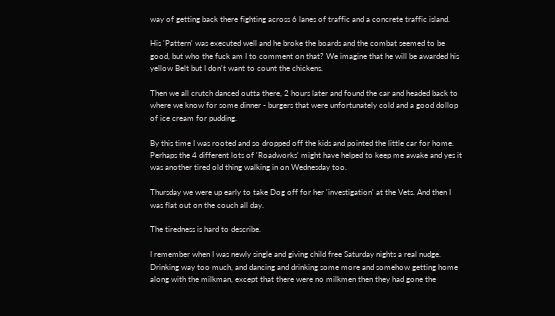way of getting back there fighting across 6 lanes of traffic and a concrete traffic island.

His 'Pattern' was executed well and he broke the boards and the combat seemed to be good, but who the fuck am I to comment on that? We imagine that he will be awarded his yellow Belt but I don't want to count the chickens.

Then we all crutch danced outta there, 2 hours later and found the car and headed back to where we know for some dinner - burgers that were unfortunately cold and a good dollop of ice cream for pudding.

By this time I was rooted and so dropped off the kids and pointed the little car for home. Perhaps the 4 different lots of 'Roadworks' might have helped to keep me awake and yes it was another tired old thing walking in on Wednesday too.

Thursday we were up early to take Dog off for her 'investigation' at the Vets. And then I was flat out on the couch all day.

The tiredness is hard to describe.

I remember when I was newly single and giving child free Saturday nights a real nudge.  Drinking way too much, and dancing and drinking some more and somehow getting home along with the milkman, except that there were no milkmen then they had gone the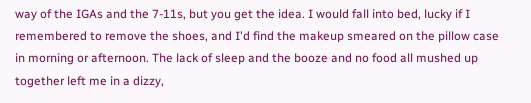way of the IGAs and the 7-11s, but you get the idea. I would fall into bed, lucky if I remembered to remove the shoes, and I'd find the makeup smeared on the pillow case in morning or afternoon. The lack of sleep and the booze and no food all mushed up together left me in a dizzy,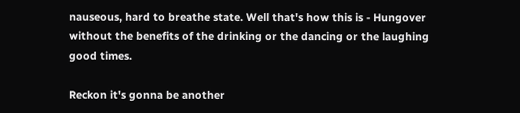nauseous, hard to breathe state. Well that's how this is - Hungover without the benefits of the drinking or the dancing or the laughing good times.

Reckon it's gonna be another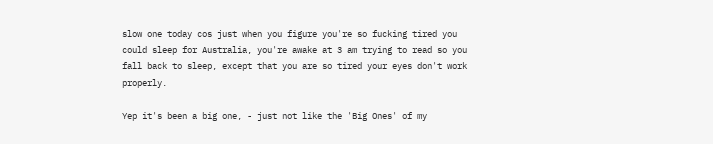slow one today cos just when you figure you're so fucking tired you could sleep for Australia, you're awake at 3 am trying to read so you fall back to sleep, except that you are so tired your eyes don't work properly.

Yep it's been a big one, - just not like the 'Big Ones' of my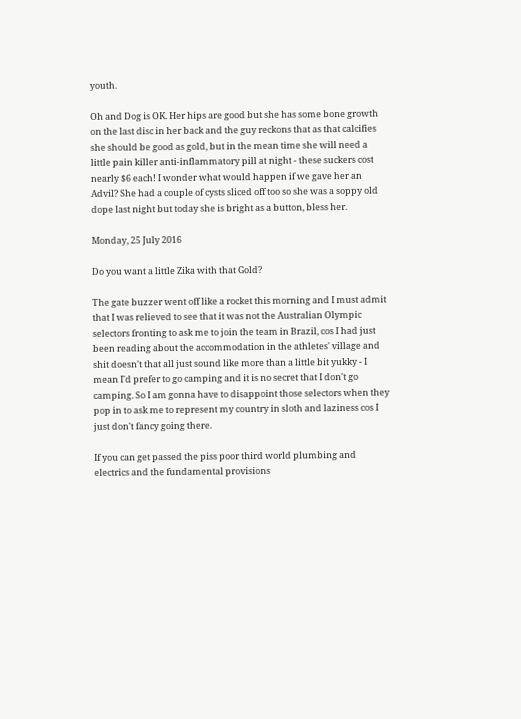youth.

Oh and Dog is OK. Her hips are good but she has some bone growth on the last disc in her back and the guy reckons that as that calcifies she should be good as gold, but in the mean time she will need a little pain killer anti-inflammatory pill at night - these suckers cost nearly $6 each! I wonder what would happen if we gave her an Advil? She had a couple of cysts sliced off too so she was a soppy old dope last night but today she is bright as a button, bless her.

Monday, 25 July 2016

Do you want a little Zika with that Gold?

The gate buzzer went off like a rocket this morning and I must admit that I was relieved to see that it was not the Australian Olympic selectors fronting to ask me to join the team in Brazil, cos I had just been reading about the accommodation in the athletes' village and shit doesn't that all just sound like more than a little bit yukky - I mean I'd prefer to go camping and it is no secret that I don't go camping. So I am gonna have to disappoint those selectors when they pop in to ask me to represent my country in sloth and laziness cos I just don't fancy going there.

If you can get passed the piss poor third world plumbing and electrics and the fundamental provisions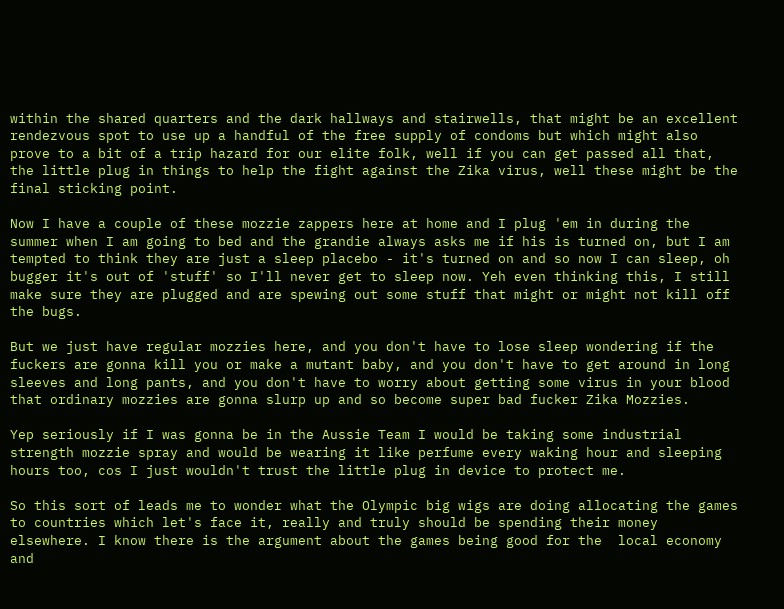within the shared quarters and the dark hallways and stairwells, that might be an excellent rendezvous spot to use up a handful of the free supply of condoms but which might also prove to a bit of a trip hazard for our elite folk, well if you can get passed all that, the little plug in things to help the fight against the Zika virus, well these might be the final sticking point.

Now I have a couple of these mozzie zappers here at home and I plug 'em in during the summer when I am going to bed and the grandie always asks me if his is turned on, but I am tempted to think they are just a sleep placebo - it's turned on and so now I can sleep, oh bugger it's out of 'stuff' so I'll never get to sleep now. Yeh even thinking this, I still make sure they are plugged and are spewing out some stuff that might or might not kill off the bugs.

But we just have regular mozzies here, and you don't have to lose sleep wondering if the fuckers are gonna kill you or make a mutant baby, and you don't have to get around in long sleeves and long pants, and you don't have to worry about getting some virus in your blood that ordinary mozzies are gonna slurp up and so become super bad fucker Zika Mozzies.

Yep seriously if I was gonna be in the Aussie Team I would be taking some industrial strength mozzie spray and would be wearing it like perfume every waking hour and sleeping hours too, cos I just wouldn't trust the little plug in device to protect me.

So this sort of leads me to wonder what the Olympic big wigs are doing allocating the games to countries which let's face it, really and truly should be spending their money elsewhere. I know there is the argument about the games being good for the  local economy and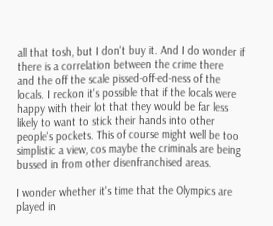all that tosh, but I don't buy it. And I do wonder if there is a correlation between the crime there  and the off the scale pissed-off-ed-ness of the locals. I reckon it's possible that if the locals were happy with their lot that they would be far less likely to want to stick their hands into other people's pockets. This of course might well be too simplistic a view, cos maybe the criminals are being bussed in from other disenfranchised areas.

I wonder whether it's time that the Olympics are played in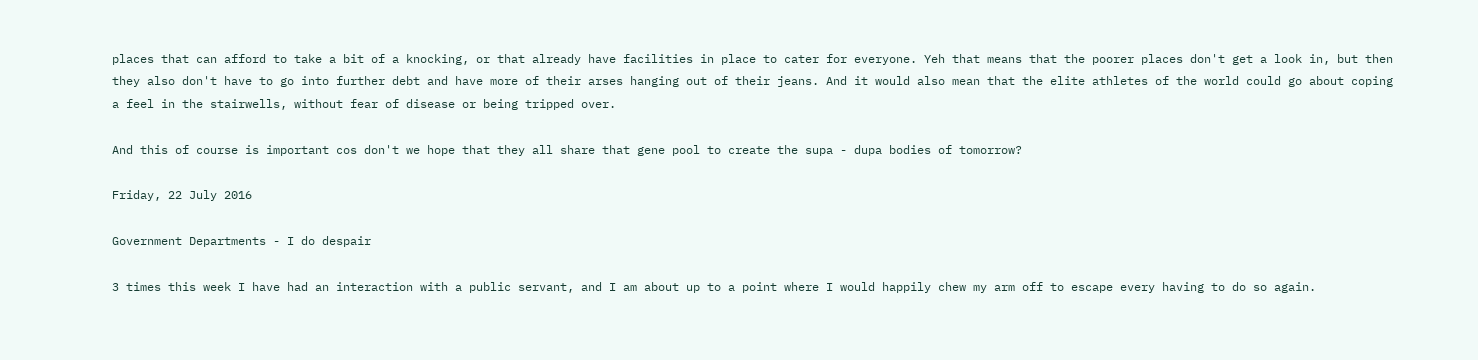places that can afford to take a bit of a knocking, or that already have facilities in place to cater for everyone. Yeh that means that the poorer places don't get a look in, but then they also don't have to go into further debt and have more of their arses hanging out of their jeans. And it would also mean that the elite athletes of the world could go about coping a feel in the stairwells, without fear of disease or being tripped over.

And this of course is important cos don't we hope that they all share that gene pool to create the supa - dupa bodies of tomorrow?

Friday, 22 July 2016

Government Departments - I do despair

3 times this week I have had an interaction with a public servant, and I am about up to a point where I would happily chew my arm off to escape every having to do so again.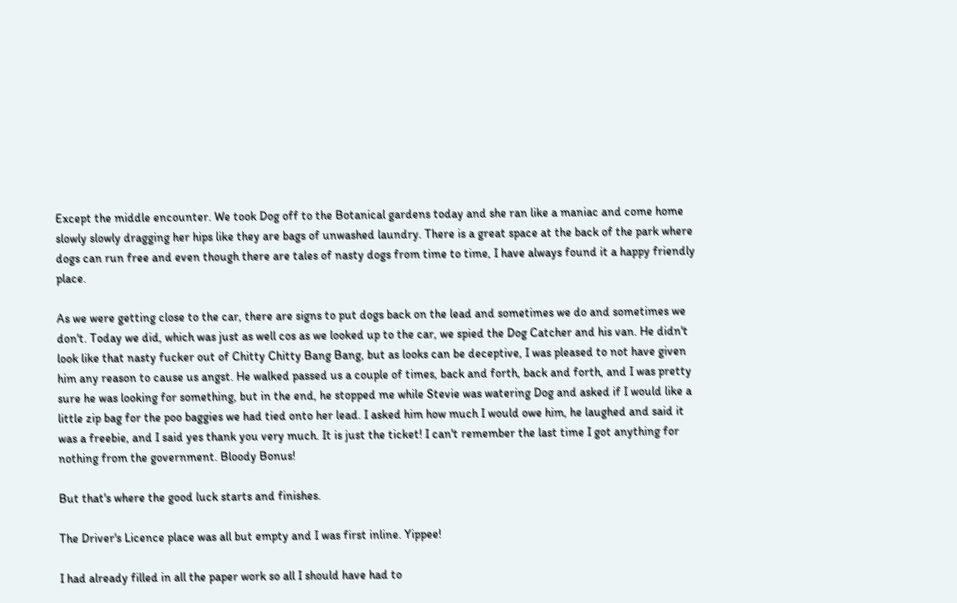Except the middle encounter. We took Dog off to the Botanical gardens today and she ran like a maniac and come home slowly slowly dragging her hips like they are bags of unwashed laundry. There is a great space at the back of the park where dogs can run free and even though there are tales of nasty dogs from time to time, I have always found it a happy friendly place.

As we were getting close to the car, there are signs to put dogs back on the lead and sometimes we do and sometimes we don't. Today we did, which was just as well cos as we looked up to the car, we spied the Dog Catcher and his van. He didn't look like that nasty fucker out of Chitty Chitty Bang Bang, but as looks can be deceptive, I was pleased to not have given him any reason to cause us angst. He walked passed us a couple of times, back and forth, back and forth, and I was pretty sure he was looking for something, but in the end, he stopped me while Stevie was watering Dog and asked if I would like a little zip bag for the poo baggies we had tied onto her lead. I asked him how much I would owe him, he laughed and said it was a freebie, and I said yes thank you very much. It is just the ticket! I can't remember the last time I got anything for nothing from the government. Bloody Bonus!

But that's where the good luck starts and finishes.

The Driver's Licence place was all but empty and I was first inline. Yippee!

I had already filled in all the paper work so all I should have had to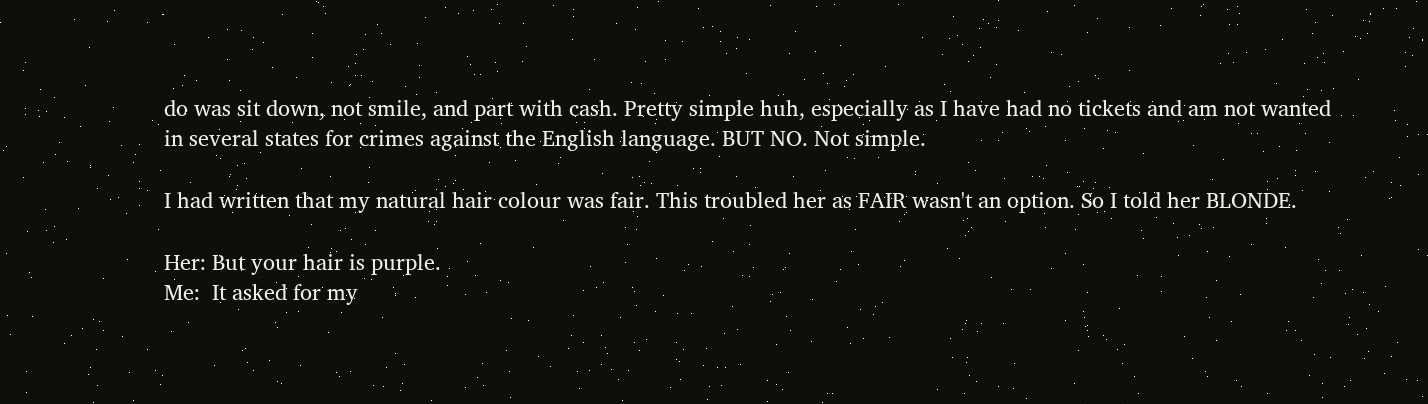do was sit down, not smile, and part with cash. Pretty simple huh, especially as I have had no tickets and am not wanted in several states for crimes against the English language. BUT NO. Not simple.

I had written that my natural hair colour was fair. This troubled her as FAIR wasn't an option. So I told her BLONDE.

Her: But your hair is purple.
Me:  It asked for my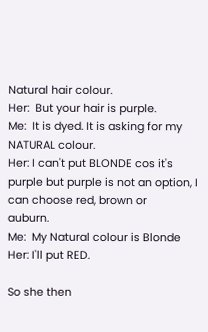Natural hair colour.
Her:  But your hair is purple.
Me:  It is dyed. It is asking for my NATURAL colour.
Her: I can't put BLONDE cos it's purple but purple is not an option, I can choose red, brown or            auburn.
Me:  My Natural colour is Blonde
Her: I'll put RED.

So she then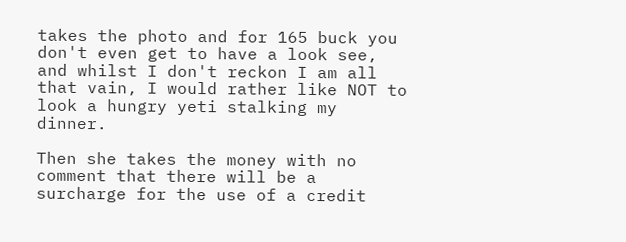takes the photo and for 165 buck you don't even get to have a look see, and whilst I don't reckon I am all that vain, I would rather like NOT to look a hungry yeti stalking my dinner.

Then she takes the money with no comment that there will be a surcharge for the use of a credit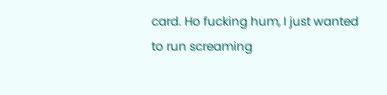card. Ho fucking hum, I just wanted to run screaming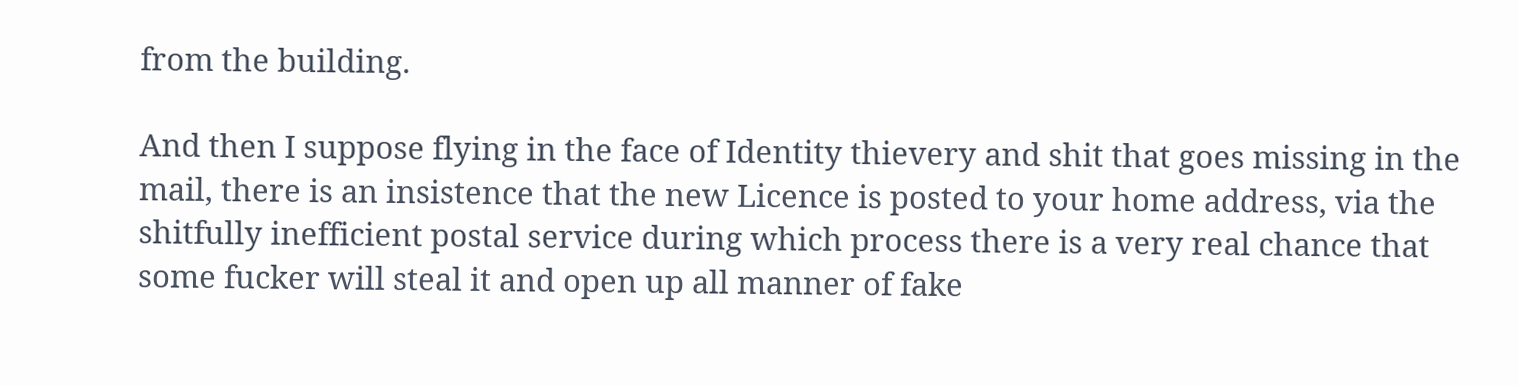from the building.

And then I suppose flying in the face of Identity thievery and shit that goes missing in the mail, there is an insistence that the new Licence is posted to your home address, via the shitfully inefficient postal service during which process there is a very real chance that some fucker will steal it and open up all manner of fake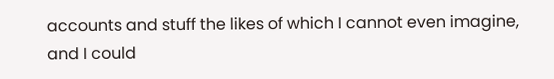accounts and stuff the likes of which I cannot even imagine, and I could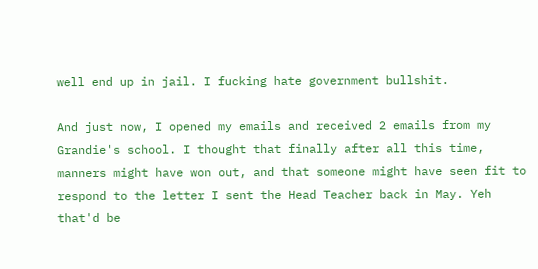well end up in jail. I fucking hate government bullshit.

And just now, I opened my emails and received 2 emails from my Grandie's school. I thought that finally after all this time, manners might have won out, and that someone might have seen fit to respond to the letter I sent the Head Teacher back in May. Yeh that'd be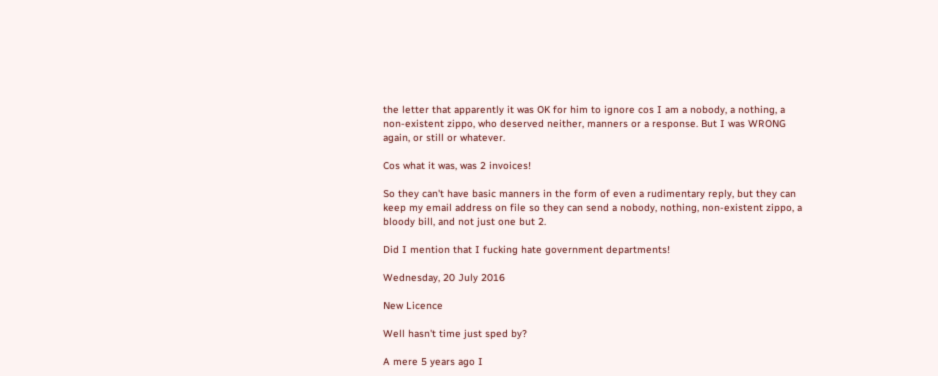the letter that apparently it was OK for him to ignore cos I am a nobody, a nothing, a non-existent zippo, who deserved neither, manners or a response. But I was WRONG again, or still or whatever.

Cos what it was, was 2 invoices!

So they can't have basic manners in the form of even a rudimentary reply, but they can keep my email address on file so they can send a nobody, nothing, non-existent zippo, a bloody bill, and not just one but 2.

Did I mention that I fucking hate government departments!

Wednesday, 20 July 2016

New Licence

Well hasn't time just sped by?

A mere 5 years ago I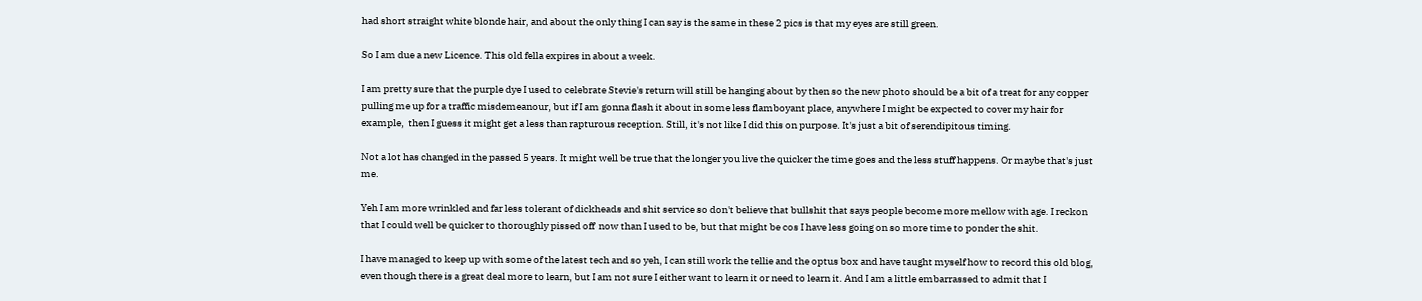had short straight white blonde hair, and about the only thing I can say is the same in these 2 pics is that my eyes are still green.

So I am due a new Licence. This old fella expires in about a week.

I am pretty sure that the purple dye I used to celebrate Stevie's return will still be hanging about by then so the new photo should be a bit of a treat for any copper pulling me up for a traffic misdemeanour, but if I am gonna flash it about in some less flamboyant place, anywhere I might be expected to cover my hair for example,  then I guess it might get a less than rapturous reception. Still, it's not like I did this on purpose. It's just a bit of serendipitous timing.

Not a lot has changed in the passed 5 years. It might well be true that the longer you live the quicker the time goes and the less stuff happens. Or maybe that's just me.

Yeh I am more wrinkled and far less tolerant of dickheads and shit service so don't believe that bullshit that says people become more mellow with age. I reckon that I could well be quicker to thoroughly pissed off  now than I used to be, but that might be cos I have less going on so more time to ponder the shit.

I have managed to keep up with some of the latest tech and so yeh, I can still work the tellie and the optus box and have taught myself how to record this old blog, even though there is a great deal more to learn, but I am not sure I either want to learn it or need to learn it. And I am a little embarrassed to admit that I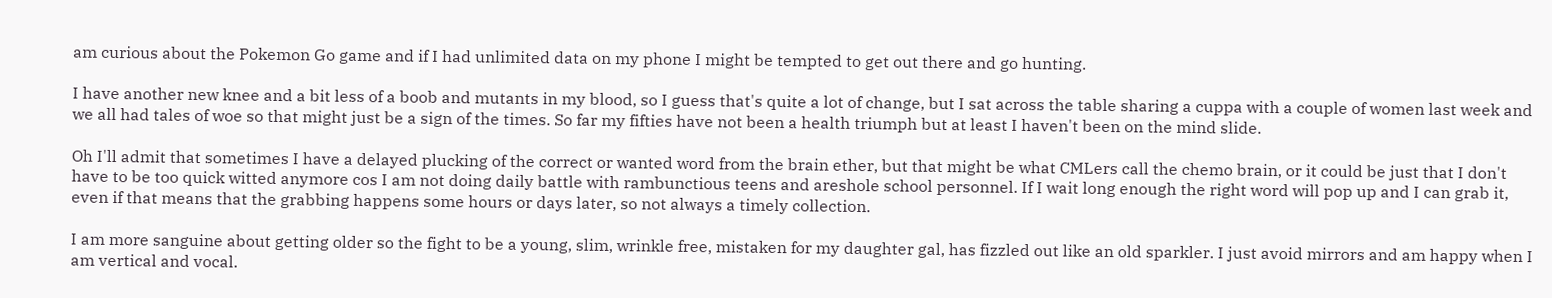am curious about the Pokemon Go game and if I had unlimited data on my phone I might be tempted to get out there and go hunting.

I have another new knee and a bit less of a boob and mutants in my blood, so I guess that's quite a lot of change, but I sat across the table sharing a cuppa with a couple of women last week and we all had tales of woe so that might just be a sign of the times. So far my fifties have not been a health triumph but at least I haven't been on the mind slide.

Oh I'll admit that sometimes I have a delayed plucking of the correct or wanted word from the brain ether, but that might be what CMLers call the chemo brain, or it could be just that I don't have to be too quick witted anymore cos I am not doing daily battle with rambunctious teens and areshole school personnel. If I wait long enough the right word will pop up and I can grab it, even if that means that the grabbing happens some hours or days later, so not always a timely collection.

I am more sanguine about getting older so the fight to be a young, slim, wrinkle free, mistaken for my daughter gal, has fizzled out like an old sparkler. I just avoid mirrors and am happy when I am vertical and vocal.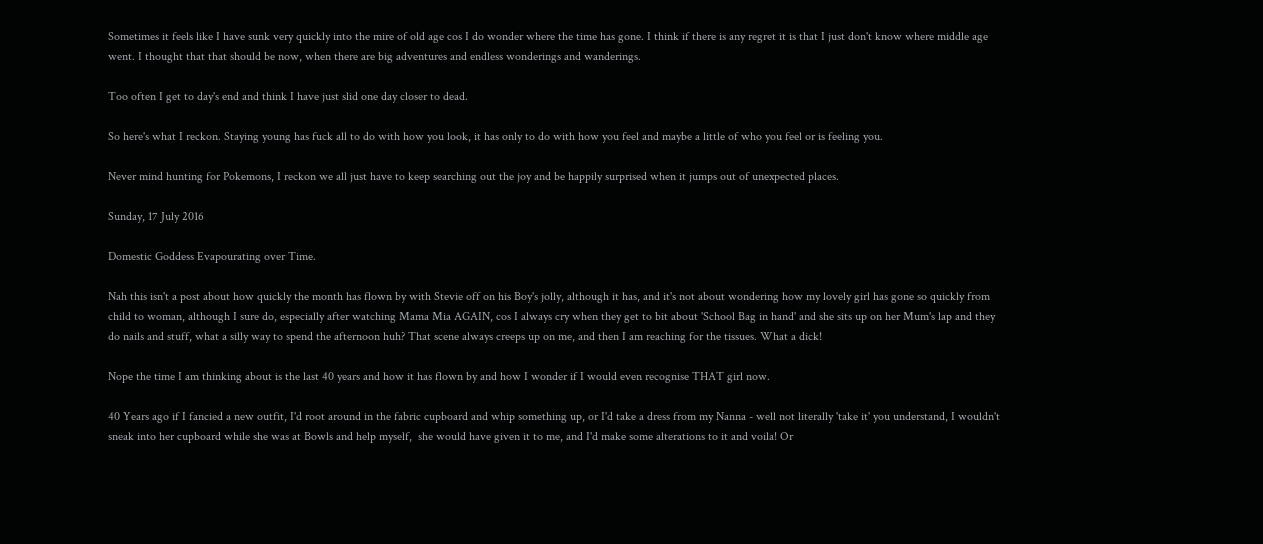Sometimes it feels like I have sunk very quickly into the mire of old age cos I do wonder where the time has gone. I think if there is any regret it is that I just don't know where middle age went. I thought that that should be now, when there are big adventures and endless wonderings and wanderings.

Too often I get to day's end and think I have just slid one day closer to dead.

So here's what I reckon. Staying young has fuck all to do with how you look, it has only to do with how you feel and maybe a little of who you feel or is feeling you.

Never mind hunting for Pokemons, I reckon we all just have to keep searching out the joy and be happily surprised when it jumps out of unexpected places.

Sunday, 17 July 2016

Domestic Goddess Evapourating over Time.

Nah this isn't a post about how quickly the month has flown by with Stevie off on his Boy's jolly, although it has, and it's not about wondering how my lovely girl has gone so quickly from child to woman, although I sure do, especially after watching Mama Mia AGAIN, cos I always cry when they get to bit about 'School Bag in hand' and she sits up on her Mum's lap and they do nails and stuff, what a silly way to spend the afternoon huh? That scene always creeps up on me, and then I am reaching for the tissues. What a dick!

Nope the time I am thinking about is the last 40 years and how it has flown by and how I wonder if I would even recognise THAT girl now.

40 Years ago if I fancied a new outfit, I'd root around in the fabric cupboard and whip something up, or I'd take a dress from my Nanna - well not literally 'take it' you understand, I wouldn't sneak into her cupboard while she was at Bowls and help myself,  she would have given it to me, and I'd make some alterations to it and voila! Or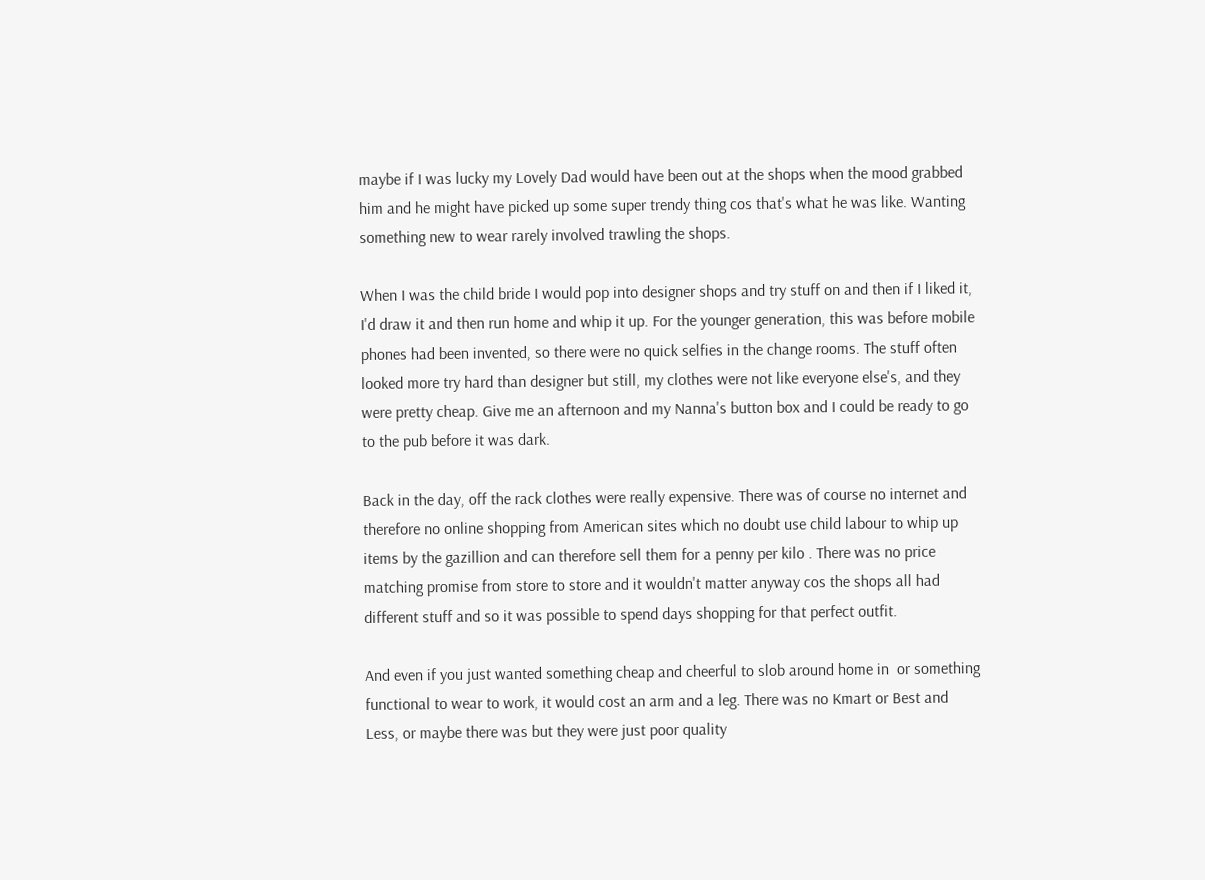maybe if I was lucky my Lovely Dad would have been out at the shops when the mood grabbed him and he might have picked up some super trendy thing cos that's what he was like. Wanting something new to wear rarely involved trawling the shops.

When I was the child bride I would pop into designer shops and try stuff on and then if I liked it, I'd draw it and then run home and whip it up. For the younger generation, this was before mobile phones had been invented, so there were no quick selfies in the change rooms. The stuff often looked more try hard than designer but still, my clothes were not like everyone else's, and they were pretty cheap. Give me an afternoon and my Nanna's button box and I could be ready to go to the pub before it was dark.

Back in the day, off the rack clothes were really expensive. There was of course no internet and therefore no online shopping from American sites which no doubt use child labour to whip up items by the gazillion and can therefore sell them for a penny per kilo . There was no price matching promise from store to store and it wouldn't matter anyway cos the shops all had different stuff and so it was possible to spend days shopping for that perfect outfit.

And even if you just wanted something cheap and cheerful to slob around home in  or something functional to wear to work, it would cost an arm and a leg. There was no Kmart or Best and Less, or maybe there was but they were just poor quality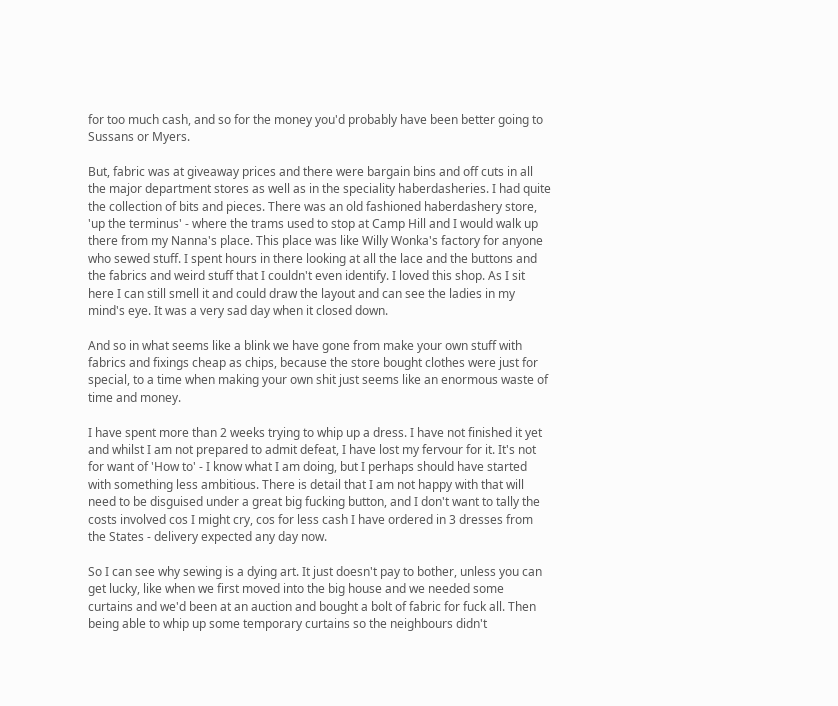for too much cash, and so for the money you'd probably have been better going to Sussans or Myers.

But, fabric was at giveaway prices and there were bargain bins and off cuts in all the major department stores as well as in the speciality haberdasheries. I had quite the collection of bits and pieces. There was an old fashioned haberdashery store, 'up the terminus' - where the trams used to stop at Camp Hill and I would walk up there from my Nanna's place. This place was like Willy Wonka's factory for anyone who sewed stuff. I spent hours in there looking at all the lace and the buttons and the fabrics and weird stuff that I couldn't even identify. I loved this shop. As I sit here I can still smell it and could draw the layout and can see the ladies in my mind's eye. It was a very sad day when it closed down.

And so in what seems like a blink we have gone from make your own stuff with fabrics and fixings cheap as chips, because the store bought clothes were just for special, to a time when making your own shit just seems like an enormous waste of time and money.

I have spent more than 2 weeks trying to whip up a dress. I have not finished it yet and whilst I am not prepared to admit defeat, I have lost my fervour for it. It's not for want of 'How to' - I know what I am doing, but I perhaps should have started with something less ambitious. There is detail that I am not happy with that will need to be disguised under a great big fucking button, and I don't want to tally the costs involved cos I might cry, cos for less cash I have ordered in 3 dresses from the States - delivery expected any day now.

So I can see why sewing is a dying art. It just doesn't pay to bother, unless you can get lucky, like when we first moved into the big house and we needed some curtains and we'd been at an auction and bought a bolt of fabric for fuck all. Then being able to whip up some temporary curtains so the neighbours didn't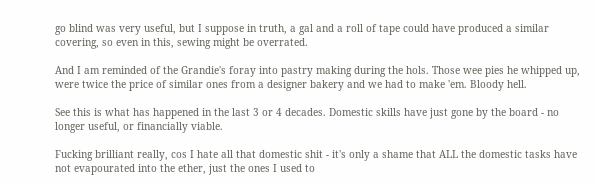go blind was very useful, but I suppose in truth, a gal and a roll of tape could have produced a similar covering, so even in this, sewing might be overrated.

And I am reminded of the Grandie's foray into pastry making during the hols. Those wee pies he whipped up, were twice the price of similar ones from a designer bakery and we had to make 'em. Bloody hell.

See this is what has happened in the last 3 or 4 decades. Domestic skills have just gone by the board - no longer useful, or financially viable.

Fucking brilliant really, cos I hate all that domestic shit - it's only a shame that ALL the domestic tasks have not evapourated into the ether, just the ones I used to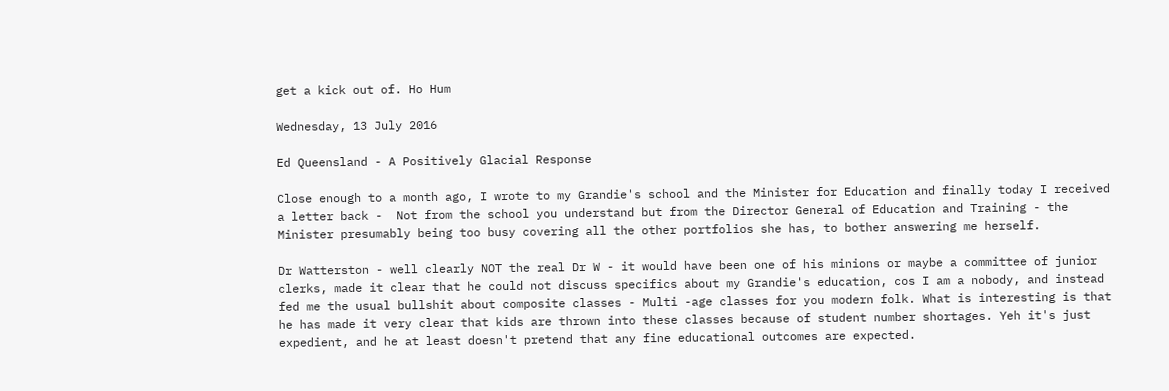get a kick out of. Ho Hum

Wednesday, 13 July 2016

Ed Queensland - A Positively Glacial Response

Close enough to a month ago, I wrote to my Grandie's school and the Minister for Education and finally today I received a letter back -  Not from the school you understand but from the Director General of Education and Training - the Minister presumably being too busy covering all the other portfolios she has, to bother answering me herself.

Dr Watterston - well clearly NOT the real Dr W - it would have been one of his minions or maybe a committee of junior clerks, made it clear that he could not discuss specifics about my Grandie's education, cos I am a nobody, and instead fed me the usual bullshit about composite classes - Multi -age classes for you modern folk. What is interesting is that he has made it very clear that kids are thrown into these classes because of student number shortages. Yeh it's just expedient, and he at least doesn't pretend that any fine educational outcomes are expected.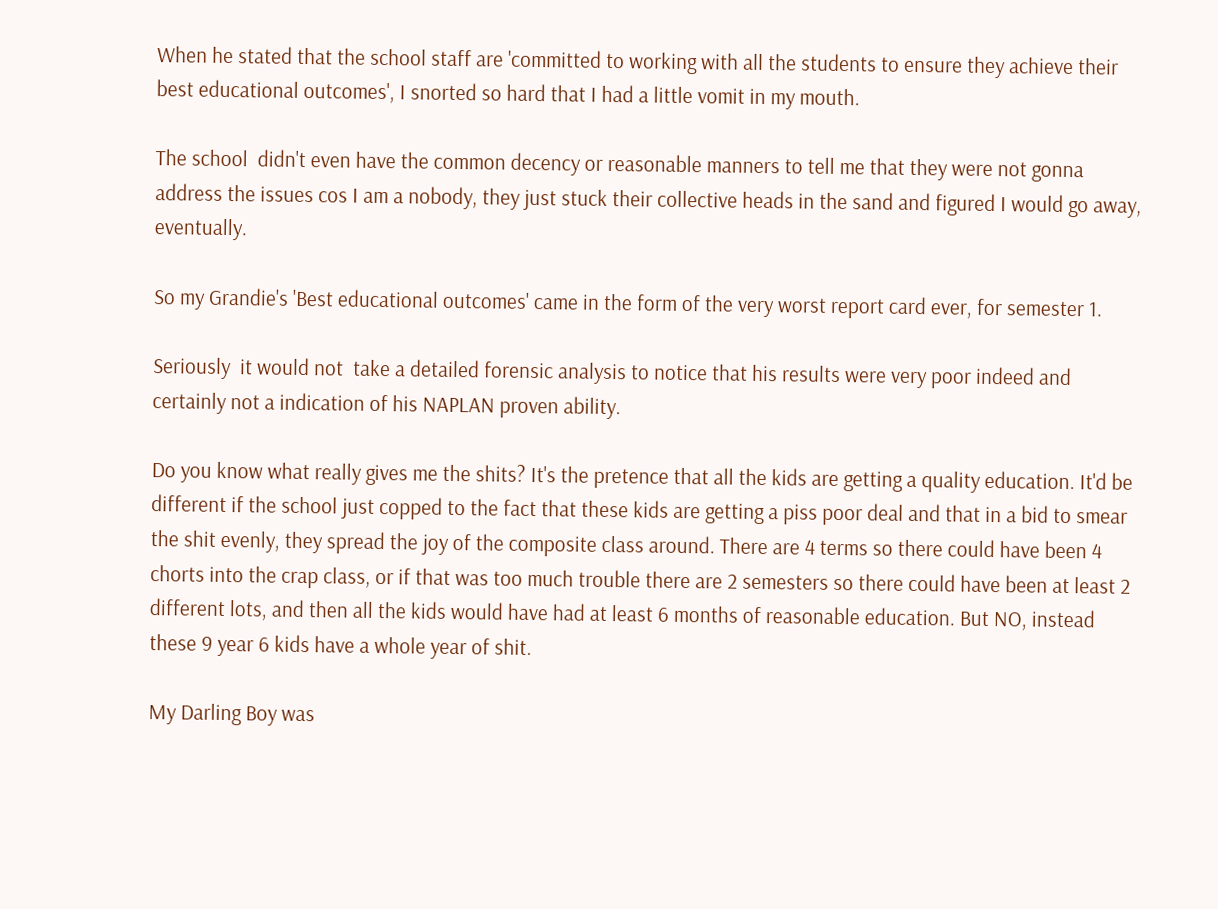When he stated that the school staff are 'committed to working with all the students to ensure they achieve their best educational outcomes', I snorted so hard that I had a little vomit in my mouth.

The school  didn't even have the common decency or reasonable manners to tell me that they were not gonna address the issues cos I am a nobody, they just stuck their collective heads in the sand and figured I would go away, eventually.

So my Grandie's 'Best educational outcomes' came in the form of the very worst report card ever, for semester 1.

Seriously  it would not  take a detailed forensic analysis to notice that his results were very poor indeed and certainly not a indication of his NAPLAN proven ability.

Do you know what really gives me the shits? It's the pretence that all the kids are getting a quality education. It'd be different if the school just copped to the fact that these kids are getting a piss poor deal and that in a bid to smear the shit evenly, they spread the joy of the composite class around. There are 4 terms so there could have been 4 chorts into the crap class, or if that was too much trouble there are 2 semesters so there could have been at least 2 different lots, and then all the kids would have had at least 6 months of reasonable education. But NO, instead these 9 year 6 kids have a whole year of shit.

My Darling Boy was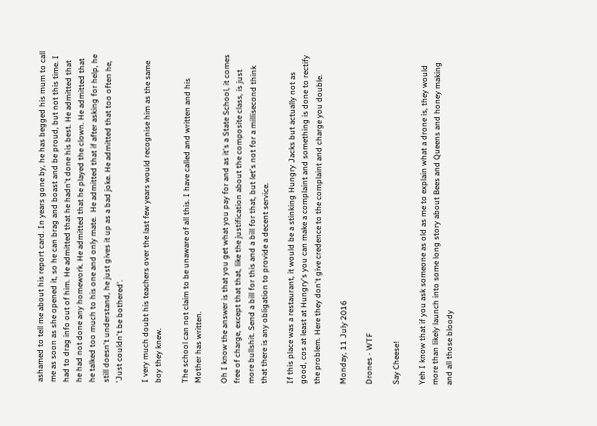ashamed to tell me about his report card. In years gone by, he has begged his mum to call me as soon as she opened it, so he can brag and boast and be proud, but not this time. I had to drag info out of him. He admitted that he hadn't done his best. He admitted that he had not done any homework. He admitted that he played the clown. He admitted that he talked too much to his one and only mate.  He admitted that if after asking for help, he still doesn't understand, he just gives it up as a bad joke. He admitted that too often he, 'Just couldn't be bothered'.

I very much doubt his teachers over the last few years would recognise him as the same boy they knew.

The school can not claim to be unaware of all this. I have called and written and his Mother has written.

Oh I know the answer is that you get what you pay for and as it's a State School, it comes free of charge, except that that, like the justification about the composite class, is just more bullshit. Send a bill for this and a bill for that, but let's not for a millisecond think that there is any obligation to provide a decent service.

If this place was a restaurant, it would be a stinking Hungry Jacks but actually not as good, cos at least at Hungry's you can make a complaint and something is done to rectify the problem. Here they don't give credence to the complaint and charge you double.

Monday, 11 July 2016

Drones - WTF

Say Cheese!

Yeh I know that if you ask someone as old as me to explain what a drone is, they would more than likely launch into some long story about Bees and Queens and honey making and all those bloody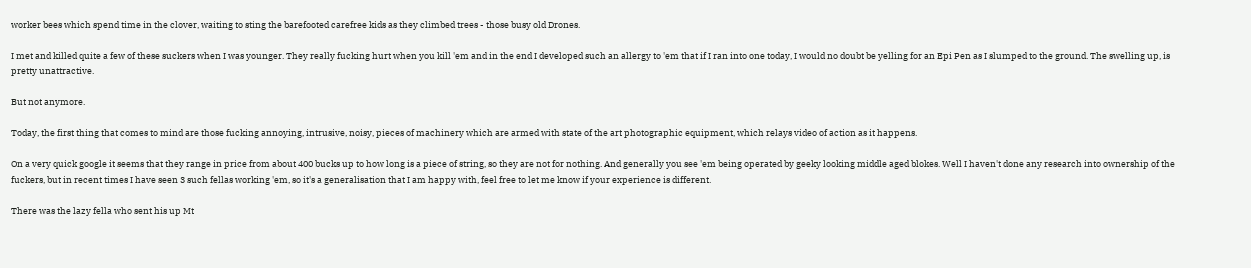worker bees which spend time in the clover, waiting to sting the barefooted carefree kids as they climbed trees - those busy old Drones.

I met and killed quite a few of these suckers when I was younger. They really fucking hurt when you kill 'em and in the end I developed such an allergy to 'em that if I ran into one today, I would no doubt be yelling for an Epi Pen as I slumped to the ground. The swelling up, is pretty unattractive.

But not anymore.

Today, the first thing that comes to mind are those fucking annoying, intrusive, noisy, pieces of machinery which are armed with state of the art photographic equipment, which relays video of action as it happens.

On a very quick google it seems that they range in price from about 400 bucks up to how long is a piece of string, so they are not for nothing. And generally you see 'em being operated by geeky looking middle aged blokes. Well I haven't done any research into ownership of the fuckers, but in recent times I have seen 3 such fellas working 'em, so it's a generalisation that I am happy with, feel free to let me know if your experience is different.

There was the lazy fella who sent his up Mt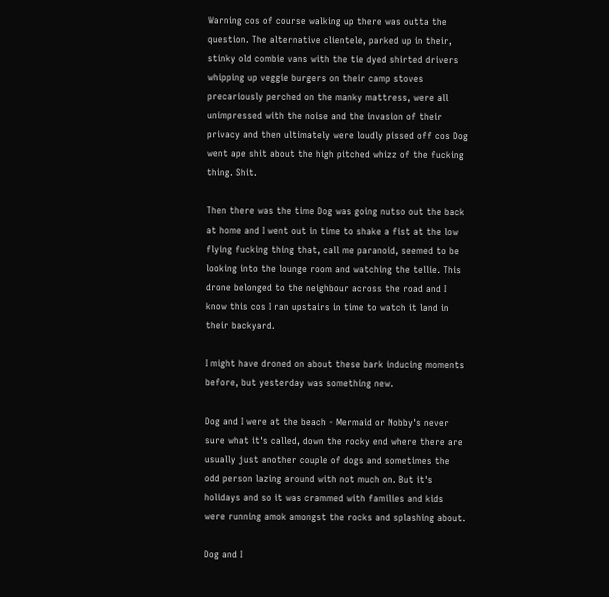Warning cos of course walking up there was outta the question. The alternative clientele, parked up in their, stinky old combie vans with the tie dyed shirted drivers whipping up veggie burgers on their camp stoves precariously perched on the manky mattress, were all unimpressed with the noise and the invasion of their privacy and then ultimately were loudly pissed off cos Dog went ape shit about the high pitched whizz of the fucking thing. Shit.

Then there was the time Dog was going nutso out the back at home and I went out in time to shake a fist at the low flying fucking thing that, call me paranoid, seemed to be looking into the lounge room and watching the tellie. This drone belonged to the neighbour across the road and I know this cos I ran upstairs in time to watch it land in their backyard.

I might have droned on about these bark inducing moments before, but yesterday was something new.

Dog and I were at the beach - Mermaid or Nobby's never sure what it's called, down the rocky end where there are usually just another couple of dogs and sometimes the odd person lazing around with not much on. But it's holidays and so it was crammed with families and kids were running amok amongst the rocks and splashing about.

Dog and I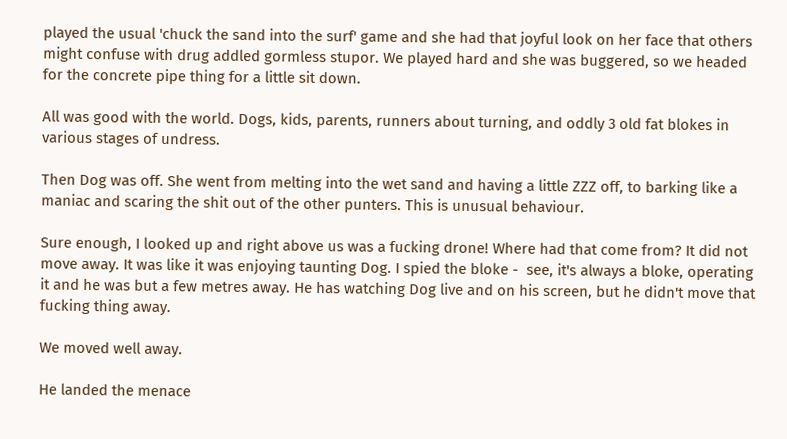played the usual 'chuck the sand into the surf' game and she had that joyful look on her face that others might confuse with drug addled gormless stupor. We played hard and she was buggered, so we headed for the concrete pipe thing for a little sit down.

All was good with the world. Dogs, kids, parents, runners about turning, and oddly 3 old fat blokes in various stages of undress.

Then Dog was off. She went from melting into the wet sand and having a little ZZZ off, to barking like a maniac and scaring the shit out of the other punters. This is unusual behaviour.

Sure enough, I looked up and right above us was a fucking drone! Where had that come from? It did not move away. It was like it was enjoying taunting Dog. I spied the bloke -  see, it's always a bloke, operating it and he was but a few metres away. He has watching Dog live and on his screen, but he didn't move that fucking thing away.

We moved well away.

He landed the menace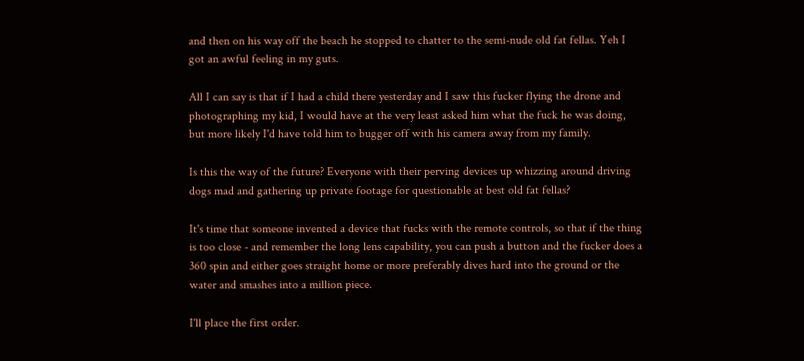and then on his way off the beach he stopped to chatter to the semi-nude old fat fellas. Yeh I got an awful feeling in my guts.

All I can say is that if I had a child there yesterday and I saw this fucker flying the drone and photographing my kid, I would have at the very least asked him what the fuck he was doing, but more likely I'd have told him to bugger off with his camera away from my family.

Is this the way of the future? Everyone with their perving devices up whizzing around driving dogs mad and gathering up private footage for questionable at best old fat fellas?

It's time that someone invented a device that fucks with the remote controls, so that if the thing is too close - and remember the long lens capability, you can push a button and the fucker does a 360 spin and either goes straight home or more preferably dives hard into the ground or the water and smashes into a million piece.

I'll place the first order.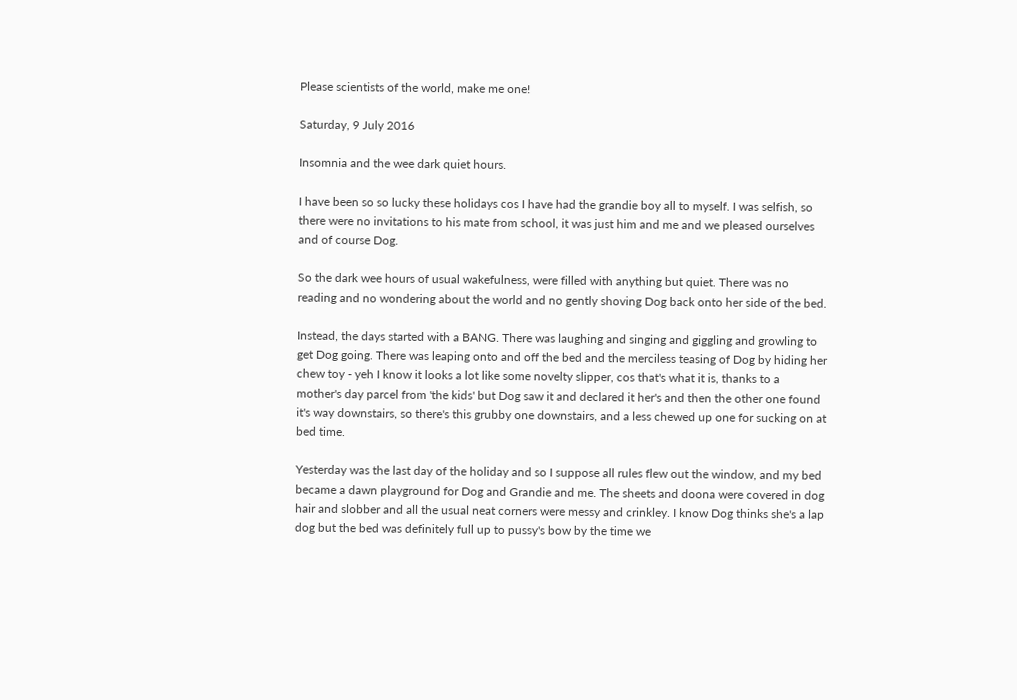Please scientists of the world, make me one!

Saturday, 9 July 2016

Insomnia and the wee dark quiet hours.

I have been so so lucky these holidays cos I have had the grandie boy all to myself. I was selfish, so there were no invitations to his mate from school, it was just him and me and we pleased ourselves and of course Dog.

So the dark wee hours of usual wakefulness, were filled with anything but quiet. There was no reading and no wondering about the world and no gently shoving Dog back onto her side of the bed.

Instead, the days started with a BANG. There was laughing and singing and giggling and growling to get Dog going. There was leaping onto and off the bed and the merciless teasing of Dog by hiding her chew toy - yeh I know it looks a lot like some novelty slipper, cos that's what it is, thanks to a mother's day parcel from 'the kids' but Dog saw it and declared it her's and then the other one found it's way downstairs, so there's this grubby one downstairs, and a less chewed up one for sucking on at bed time.

Yesterday was the last day of the holiday and so I suppose all rules flew out the window, and my bed became a dawn playground for Dog and Grandie and me. The sheets and doona were covered in dog hair and slobber and all the usual neat corners were messy and crinkley. I know Dog thinks she's a lap dog but the bed was definitely full up to pussy's bow by the time we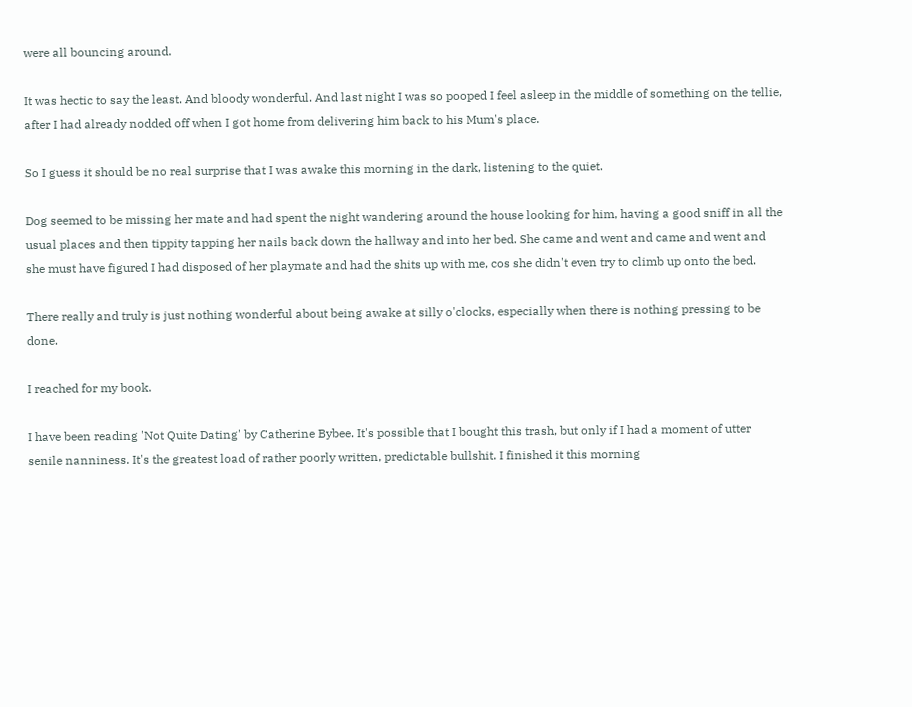were all bouncing around.

It was hectic to say the least. And bloody wonderful. And last night I was so pooped I feel asleep in the middle of something on the tellie, after I had already nodded off when I got home from delivering him back to his Mum's place.

So I guess it should be no real surprise that I was awake this morning in the dark, listening to the quiet.

Dog seemed to be missing her mate and had spent the night wandering around the house looking for him, having a good sniff in all the usual places and then tippity tapping her nails back down the hallway and into her bed. She came and went and came and went and she must have figured I had disposed of her playmate and had the shits up with me, cos she didn't even try to climb up onto the bed.

There really and truly is just nothing wonderful about being awake at silly o'clocks, especially when there is nothing pressing to be done.

I reached for my book.

I have been reading 'Not Quite Dating' by Catherine Bybee. It's possible that I bought this trash, but only if I had a moment of utter senile nanniness. It's the greatest load of rather poorly written, predictable bullshit. I finished it this morning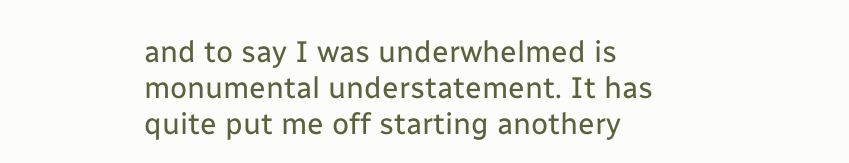and to say I was underwhelmed is monumental understatement. It has quite put me off starting anothery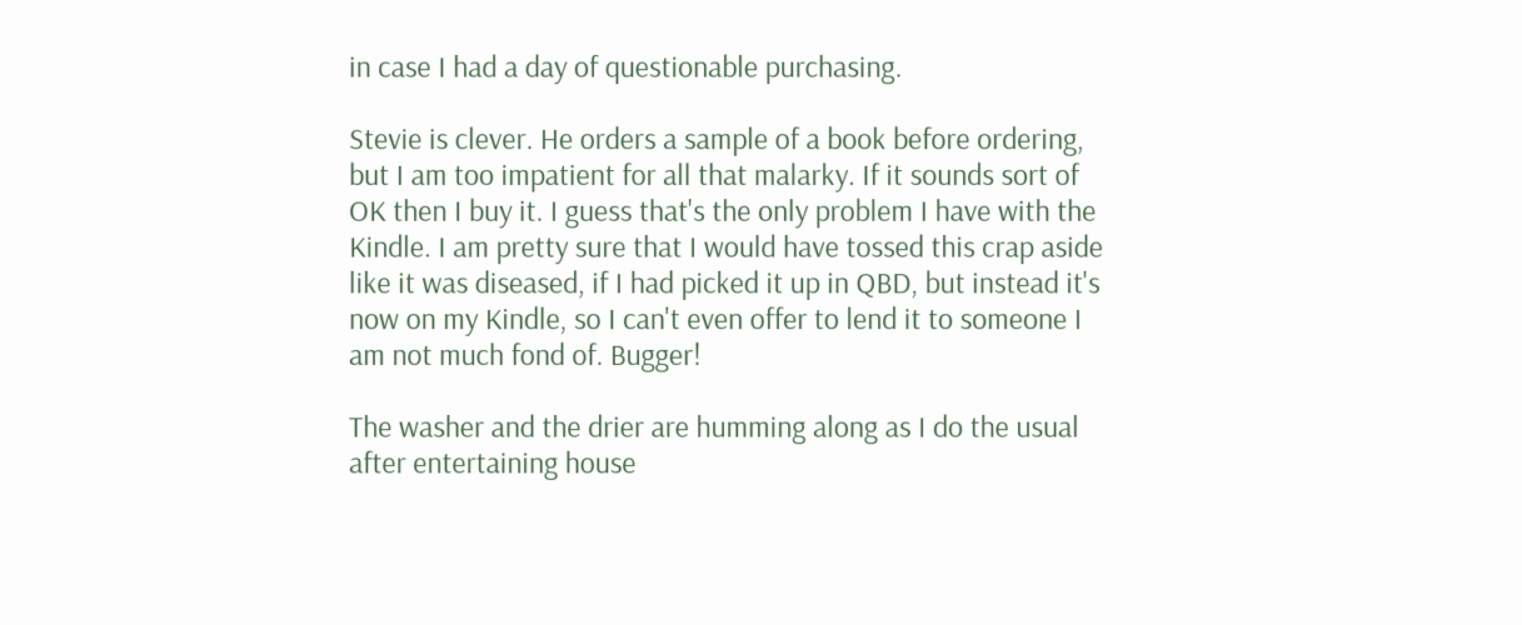in case I had a day of questionable purchasing.

Stevie is clever. He orders a sample of a book before ordering, but I am too impatient for all that malarky. If it sounds sort of OK then I buy it. I guess that's the only problem I have with the Kindle. I am pretty sure that I would have tossed this crap aside like it was diseased, if I had picked it up in QBD, but instead it's now on my Kindle, so I can't even offer to lend it to someone I am not much fond of. Bugger!

The washer and the drier are humming along as I do the usual after entertaining house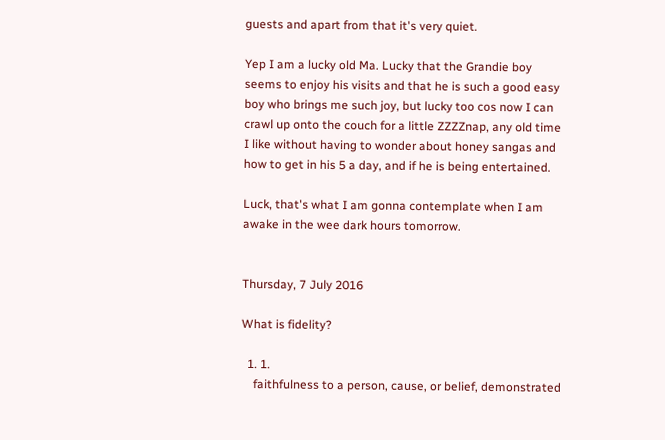guests and apart from that it's very quiet.

Yep I am a lucky old Ma. Lucky that the Grandie boy seems to enjoy his visits and that he is such a good easy boy who brings me such joy, but lucky too cos now I can crawl up onto the couch for a little ZZZZnap, any old time I like without having to wonder about honey sangas and how to get in his 5 a day, and if he is being entertained.

Luck, that's what I am gonna contemplate when I am awake in the wee dark hours tomorrow.


Thursday, 7 July 2016

What is fidelity?

  1. 1.
    faithfulness to a person, cause, or belief, demonstrated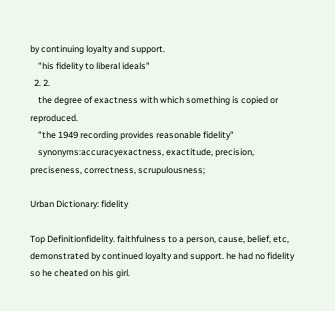by continuing loyalty and support.
    "his fidelity to liberal ideals"
  2. 2.
    the degree of exactness with which something is copied or reproduced.
    "the 1949 recording provides reasonable fidelity"
    synonyms:accuracyexactness, exactitude, precision, preciseness, correctness, scrupulousness;

Urban Dictionary: fidelity

Top Definitionfidelity. faithfulness to a person, cause, belief, etc, demonstrated by continued loyalty and support. he had no fidelity so he cheated on his girl.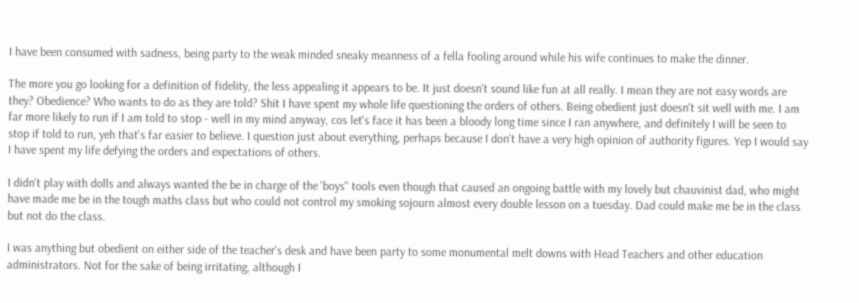I have been consumed with sadness, being party to the weak minded sneaky meanness of a fella fooling around while his wife continues to make the dinner.

The more you go looking for a definition of fidelity, the less appealing it appears to be. It just doesn't sound like fun at all really. I mean they are not easy words are they? Obedience? Who wants to do as they are told? Shit I have spent my whole life questioning the orders of others. Being obedient just doesn't sit well with me. I am far more likely to run if I am told to stop - well in my mind anyway, cos let's face it has been a bloody long time since I ran anywhere, and definitely I will be seen to stop if told to run, yeh that's far easier to believe. I question just about everything, perhaps because I don't have a very high opinion of authority figures. Yep I would say I have spent my life defying the orders and expectations of others.

I didn't play with dolls and always wanted the be in charge of the 'boys'' tools even though that caused an ongoing battle with my lovely but chauvinist dad, who might have made me be in the tough maths class but who could not control my smoking sojourn almost every double lesson on a tuesday. Dad could make me be in the class but not do the class.

I was anything but obedient on either side of the teacher's desk and have been party to some monumental melt downs with Head Teachers and other education administrators. Not for the sake of being irritating, although I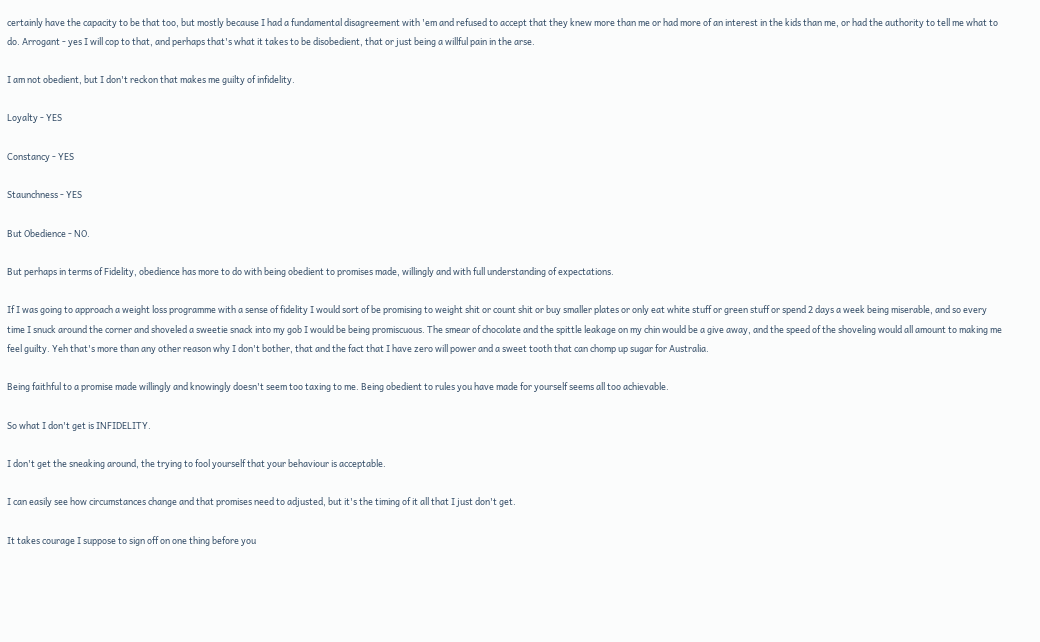certainly have the capacity to be that too, but mostly because I had a fundamental disagreement with 'em and refused to accept that they knew more than me or had more of an interest in the kids than me, or had the authority to tell me what to do. Arrogant - yes I will cop to that, and perhaps that's what it takes to be disobedient, that or just being a willful pain in the arse.

I am not obedient, but I don't reckon that makes me guilty of infidelity.

Loyalty - YES

Constancy - YES

Staunchness - YES

But Obedience - NO.

But perhaps in terms of Fidelity, obedience has more to do with being obedient to promises made, willingly and with full understanding of expectations.

If I was going to approach a weight loss programme with a sense of fidelity I would sort of be promising to weight shit or count shit or buy smaller plates or only eat white stuff or green stuff or spend 2 days a week being miserable, and so every time I snuck around the corner and shoveled a sweetie snack into my gob I would be being promiscuous. The smear of chocolate and the spittle leakage on my chin would be a give away, and the speed of the shoveling would all amount to making me feel guilty. Yeh that's more than any other reason why I don't bother, that and the fact that I have zero will power and a sweet tooth that can chomp up sugar for Australia.

Being faithful to a promise made willingly and knowingly doesn't seem too taxing to me. Being obedient to rules you have made for yourself seems all too achievable.

So what I don't get is INFIDELITY.

I don't get the sneaking around, the trying to fool yourself that your behaviour is acceptable.

I can easily see how circumstances change and that promises need to adjusted, but it's the timing of it all that I just don't get.

It takes courage I suppose to sign off on one thing before you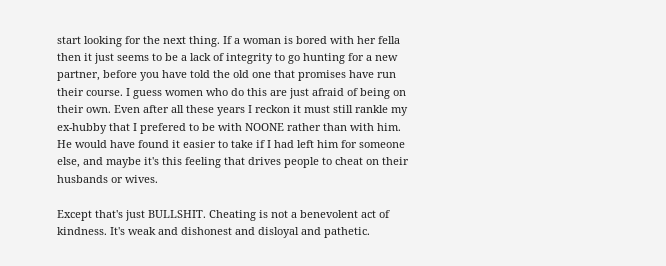start looking for the next thing. If a woman is bored with her fella then it just seems to be a lack of integrity to go hunting for a new partner, before you have told the old one that promises have run their course. I guess women who do this are just afraid of being on their own. Even after all these years I reckon it must still rankle my ex-hubby that I prefered to be with NOONE rather than with him. He would have found it easier to take if I had left him for someone else, and maybe it's this feeling that drives people to cheat on their husbands or wives.

Except that's just BULLSHIT. Cheating is not a benevolent act of kindness. It's weak and dishonest and disloyal and pathetic.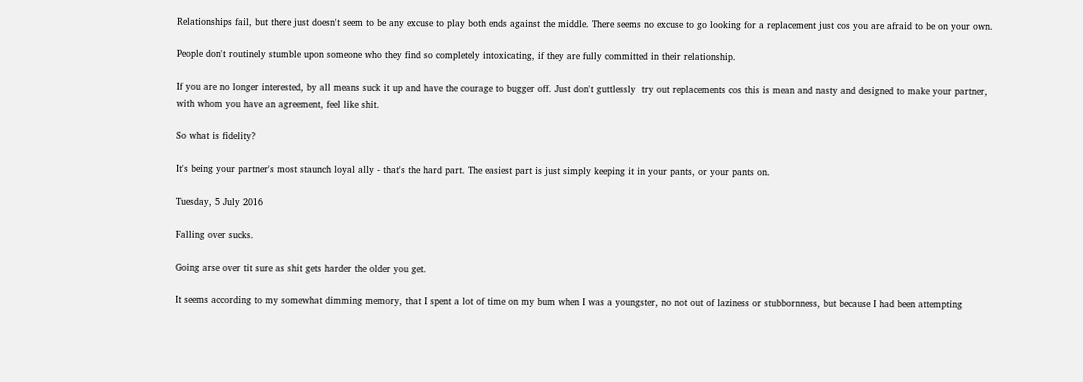Relationships fail, but there just doesn't seem to be any excuse to play both ends against the middle. There seems no excuse to go looking for a replacement just cos you are afraid to be on your own.

People don't routinely stumble upon someone who they find so completely intoxicating, if they are fully committed in their relationship.

If you are no longer interested, by all means suck it up and have the courage to bugger off. Just don't guttlessly  try out replacements cos this is mean and nasty and designed to make your partner, with whom you have an agreement, feel like shit.

So what is fidelity?

It's being your partner's most staunch loyal ally - that's the hard part. The easiest part is just simply keeping it in your pants, or your pants on.

Tuesday, 5 July 2016

Falling over sucks.

Going arse over tit sure as shit gets harder the older you get.

It seems according to my somewhat dimming memory, that I spent a lot of time on my bum when I was a youngster, no not out of laziness or stubbornness, but because I had been attempting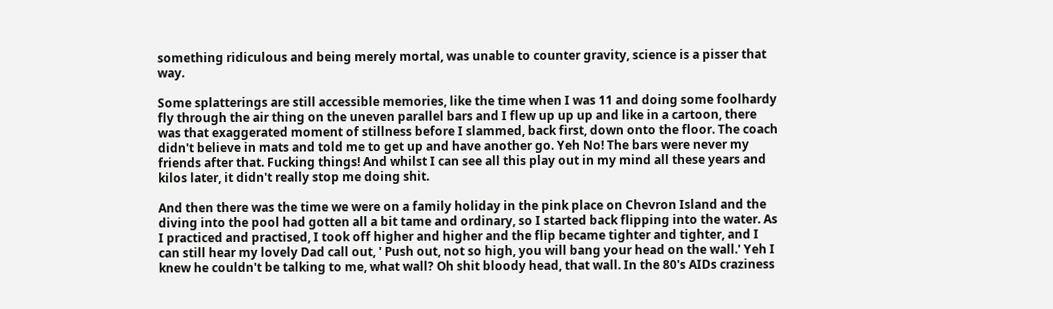something ridiculous and being merely mortal, was unable to counter gravity, science is a pisser that way.

Some splatterings are still accessible memories, like the time when I was 11 and doing some foolhardy fly through the air thing on the uneven parallel bars and I flew up up up and like in a cartoon, there was that exaggerated moment of stillness before I slammed, back first, down onto the floor. The coach didn't believe in mats and told me to get up and have another go. Yeh No! The bars were never my friends after that. Fucking things! And whilst I can see all this play out in my mind all these years and kilos later, it didn't really stop me doing shit.

And then there was the time we were on a family holiday in the pink place on Chevron Island and the diving into the pool had gotten all a bit tame and ordinary, so I started back flipping into the water. As I practiced and practised, I took off higher and higher and the flip became tighter and tighter, and I can still hear my lovely Dad call out, ' Push out, not so high, you will bang your head on the wall.' Yeh I knew he couldn't be talking to me, what wall? Oh shit bloody head, that wall. In the 80's AIDs craziness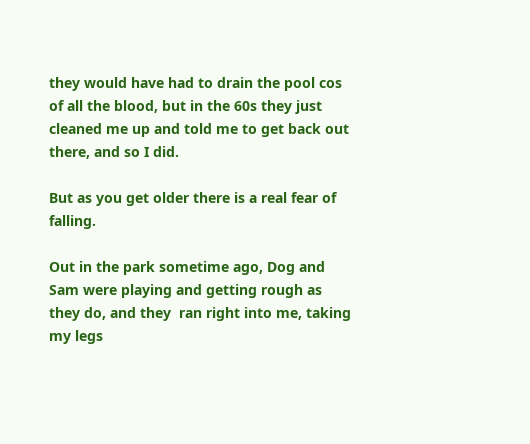they would have had to drain the pool cos of all the blood, but in the 60s they just cleaned me up and told me to get back out there, and so I did.

But as you get older there is a real fear of falling.

Out in the park sometime ago, Dog and Sam were playing and getting rough as they do, and they  ran right into me, taking my legs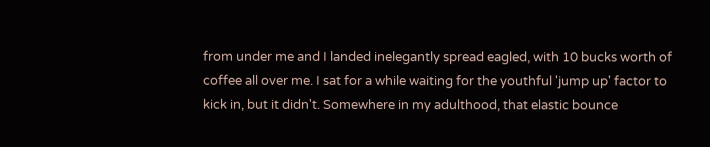from under me and I landed inelegantly spread eagled, with 10 bucks worth of coffee all over me. I sat for a while waiting for the youthful 'jump up' factor to kick in, but it didn't. Somewhere in my adulthood, that elastic bounce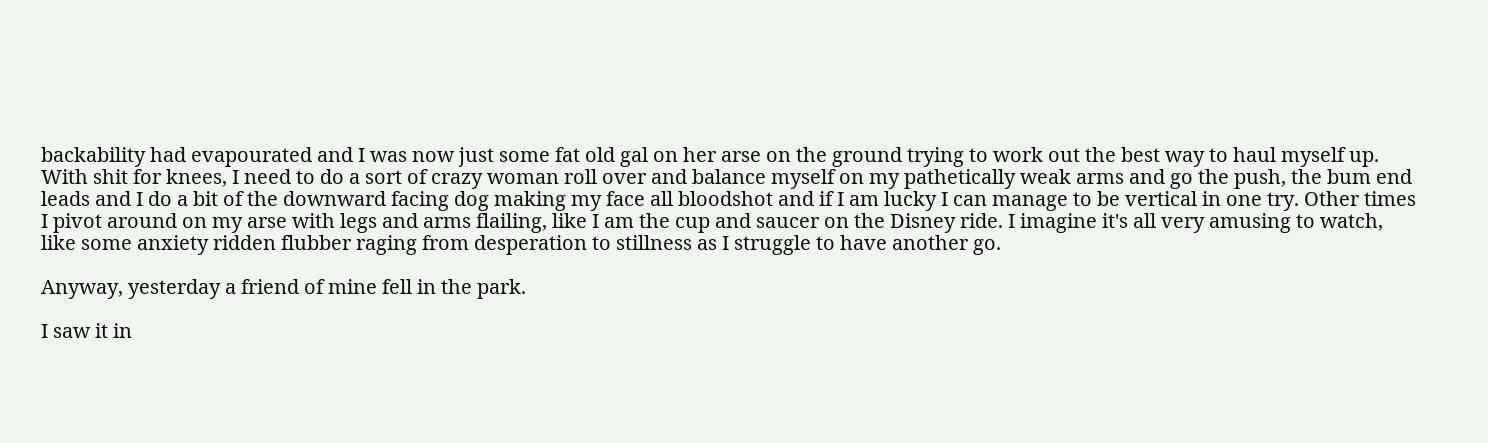backability had evapourated and I was now just some fat old gal on her arse on the ground trying to work out the best way to haul myself up. With shit for knees, I need to do a sort of crazy woman roll over and balance myself on my pathetically weak arms and go the push, the bum end leads and I do a bit of the downward facing dog making my face all bloodshot and if I am lucky I can manage to be vertical in one try. Other times I pivot around on my arse with legs and arms flailing, like I am the cup and saucer on the Disney ride. I imagine it's all very amusing to watch, like some anxiety ridden flubber raging from desperation to stillness as I struggle to have another go.

Anyway, yesterday a friend of mine fell in the park.

I saw it in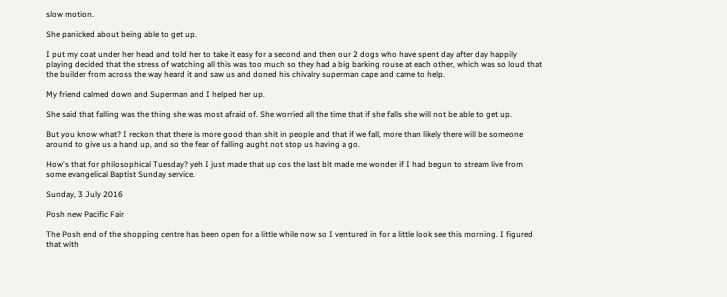slow motion.

She panicked about being able to get up.

I put my coat under her head and told her to take it easy for a second and then our 2 dogs who have spent day after day happily playing decided that the stress of watching all this was too much so they had a big barking rouse at each other, which was so loud that the builder from across the way heard it and saw us and doned his chivalry superman cape and came to help.

My friend calmed down and Superman and I helped her up.

She said that falling was the thing she was most afraid of. She worried all the time that if she falls she will not be able to get up.

But you know what? I reckon that there is more good than shit in people and that if we fall, more than likely there will be someone around to give us a hand up, and so the fear of falling aught not stop us having a go.

How's that for philosophical Tuesday? yeh I just made that up cos the last bit made me wonder if I had begun to stream live from some evangelical Baptist Sunday service.

Sunday, 3 July 2016

Posh new Pacific Fair

The Posh end of the shopping centre has been open for a little while now so I ventured in for a little look see this morning. I figured that with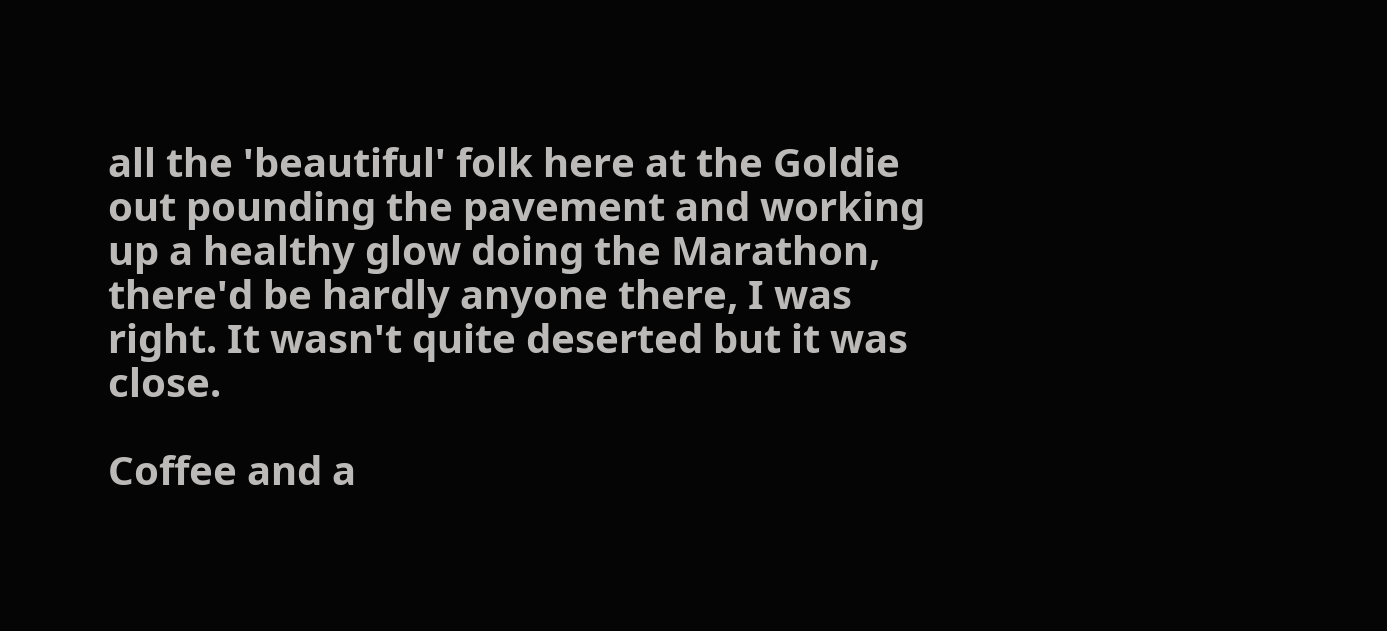all the 'beautiful' folk here at the Goldie out pounding the pavement and working up a healthy glow doing the Marathon, there'd be hardly anyone there, I was right. It wasn't quite deserted but it was close.

Coffee and a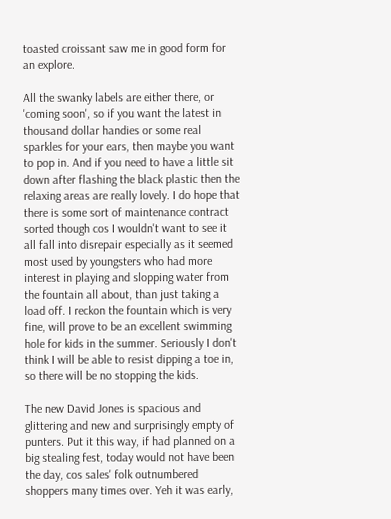toasted croissant saw me in good form for an explore.

All the swanky labels are either there, or 'coming soon', so if you want the latest in thousand dollar handies or some real sparkles for your ears, then maybe you want to pop in. And if you need to have a little sit down after flashing the black plastic then the relaxing areas are really lovely. I do hope that there is some sort of maintenance contract sorted though cos I wouldn't want to see it all fall into disrepair especially as it seemed most used by youngsters who had more interest in playing and slopping water from the fountain all about, than just taking a load off. I reckon the fountain which is very fine, will prove to be an excellent swimming hole for kids in the summer. Seriously I don't think I will be able to resist dipping a toe in, so there will be no stopping the kids.

The new David Jones is spacious and glittering and new and surprisingly empty of punters. Put it this way, if had planned on a big stealing fest, today would not have been the day, cos sales' folk outnumbered shoppers many times over. Yeh it was early,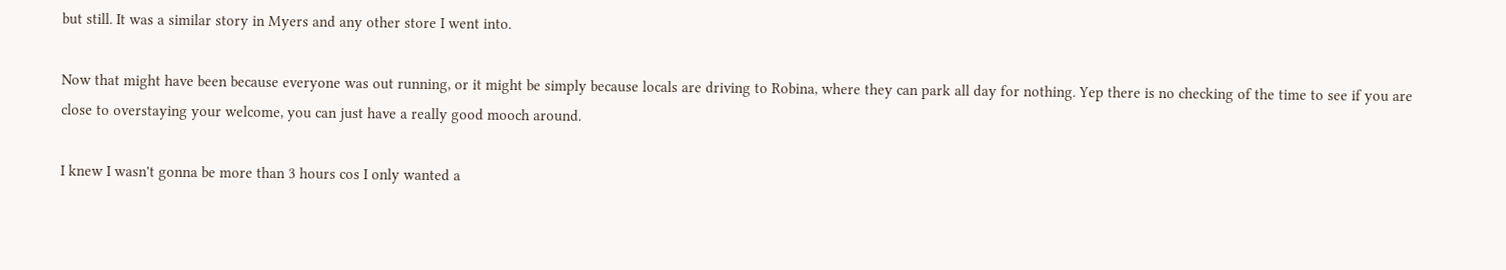but still. It was a similar story in Myers and any other store I went into.

Now that might have been because everyone was out running, or it might be simply because locals are driving to Robina, where they can park all day for nothing. Yep there is no checking of the time to see if you are close to overstaying your welcome, you can just have a really good mooch around.

I knew I wasn't gonna be more than 3 hours cos I only wanted a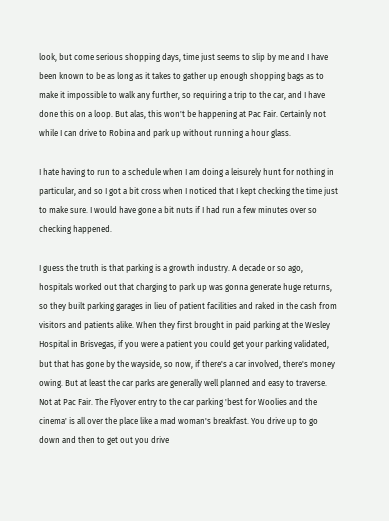look, but come serious shopping days, time just seems to slip by me and I have been known to be as long as it takes to gather up enough shopping bags as to make it impossible to walk any further, so requiring a trip to the car, and I have done this on a loop. But alas, this won't be happening at Pac Fair. Certainly not while I can drive to Robina and park up without running a hour glass.

I hate having to run to a schedule when I am doing a leisurely hunt for nothing in particular, and so I got a bit cross when I noticed that I kept checking the time just to make sure. I would have gone a bit nuts if I had run a few minutes over so checking happened.

I guess the truth is that parking is a growth industry. A decade or so ago, hospitals worked out that charging to park up was gonna generate huge returns, so they built parking garages in lieu of patient facilities and raked in the cash from visitors and patients alike. When they first brought in paid parking at the Wesley Hospital in Brisvegas, if you were a patient you could get your parking validated, but that has gone by the wayside, so now, if there's a car involved, there's money owing. But at least the car parks are generally well planned and easy to traverse. Not at Pac Fair. The Flyover entry to the car parking 'best for Woolies and the cinema' is all over the place like a mad woman's breakfast. You drive up to go down and then to get out you drive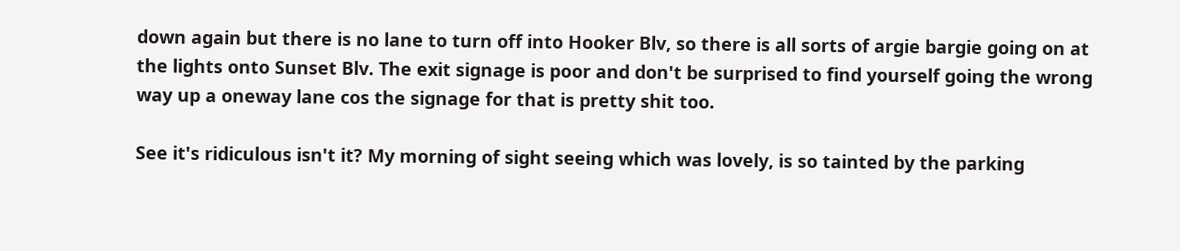down again but there is no lane to turn off into Hooker Blv, so there is all sorts of argie bargie going on at the lights onto Sunset Blv. The exit signage is poor and don't be surprised to find yourself going the wrong way up a oneway lane cos the signage for that is pretty shit too.

See it's ridiculous isn't it? My morning of sight seeing which was lovely, is so tainted by the parking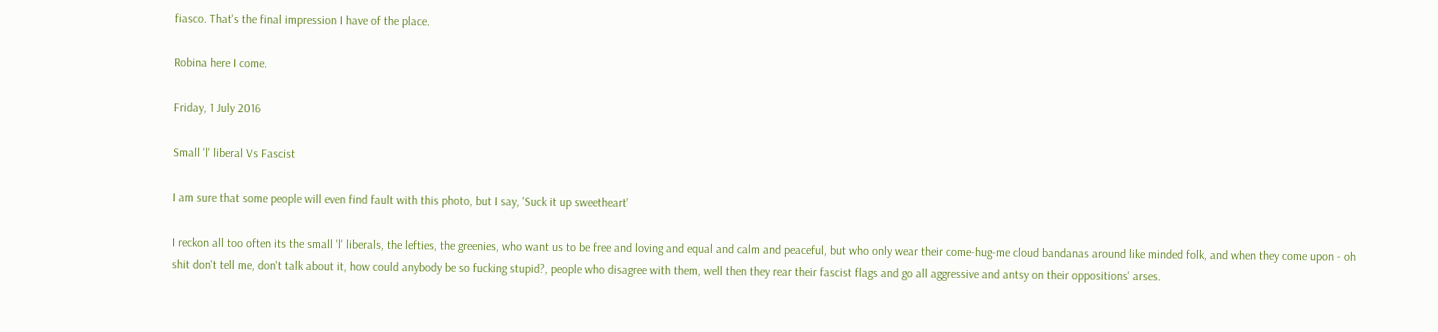fiasco. That's the final impression I have of the place.

Robina here I come.

Friday, 1 July 2016

Small 'l' liberal Vs Fascist

I am sure that some people will even find fault with this photo, but I say, 'Suck it up sweetheart'

I reckon all too often its the small 'l' liberals, the lefties, the greenies, who want us to be free and loving and equal and calm and peaceful, but who only wear their come-hug-me cloud bandanas around like minded folk, and when they come upon - oh shit don't tell me, don't talk about it, how could anybody be so fucking stupid?, people who disagree with them, well then they rear their fascist flags and go all aggressive and antsy on their oppositions' arses.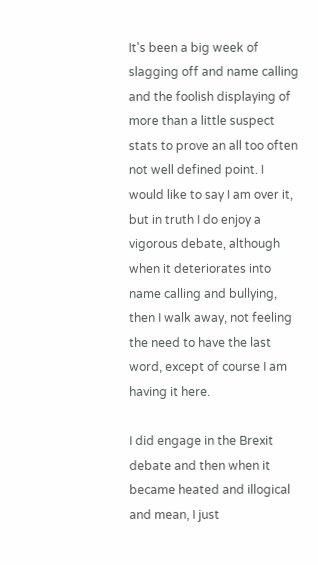It's been a big week of slagging off and name calling and the foolish displaying of more than a little suspect stats to prove an all too often not well defined point. I would like to say I am over it, but in truth I do enjoy a vigorous debate, although when it deteriorates into name calling and bullying, then I walk away, not feeling the need to have the last word, except of course I am having it here.

I did engage in the Brexit debate and then when it became heated and illogical and mean, I just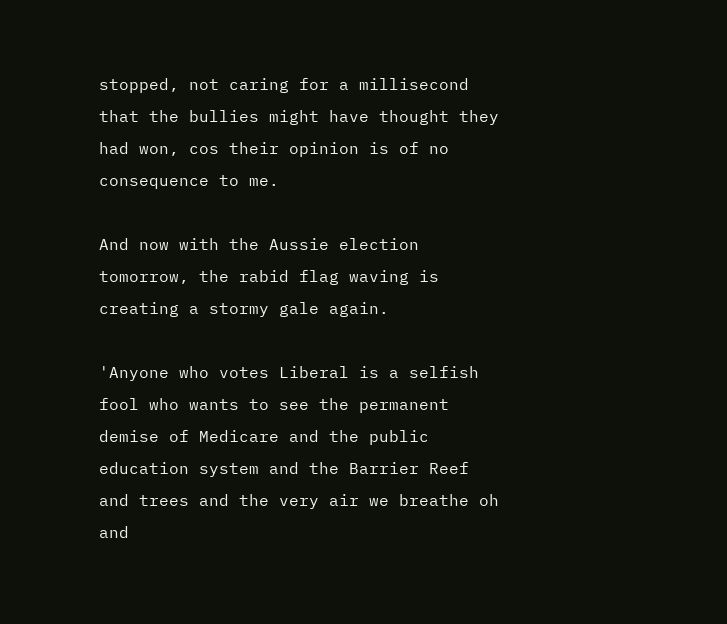stopped, not caring for a millisecond that the bullies might have thought they had won, cos their opinion is of no consequence to me.

And now with the Aussie election tomorrow, the rabid flag waving is creating a stormy gale again.

'Anyone who votes Liberal is a selfish fool who wants to see the permanent demise of Medicare and the public education system and the Barrier Reef and trees and the very air we breathe oh and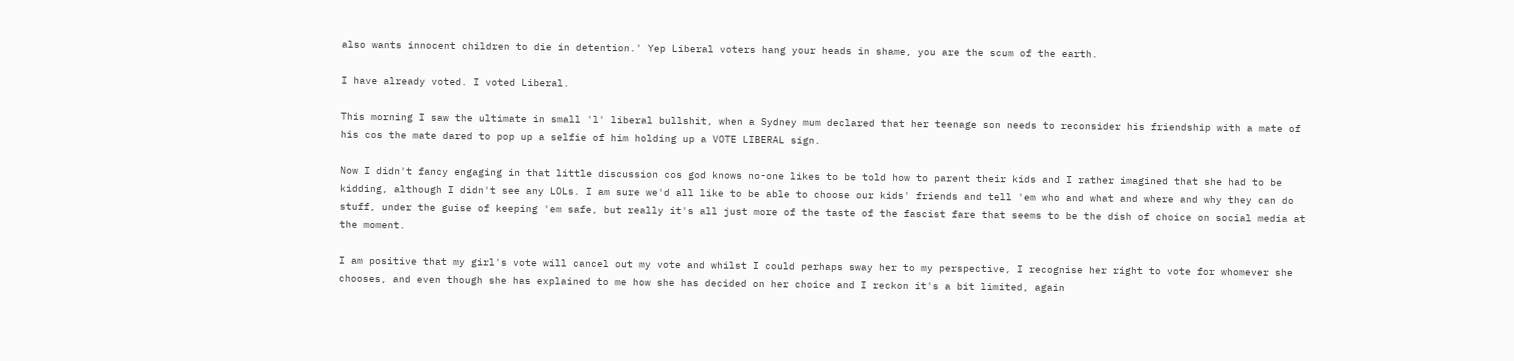also wants innocent children to die in detention.' Yep Liberal voters hang your heads in shame, you are the scum of the earth.

I have already voted. I voted Liberal.

This morning I saw the ultimate in small 'l' liberal bullshit, when a Sydney mum declared that her teenage son needs to reconsider his friendship with a mate of his cos the mate dared to pop up a selfie of him holding up a VOTE LIBERAL sign.

Now I didn't fancy engaging in that little discussion cos god knows no-one likes to be told how to parent their kids and I rather imagined that she had to be kidding, although I didn't see any LOLs. I am sure we'd all like to be able to choose our kids' friends and tell 'em who and what and where and why they can do stuff, under the guise of keeping 'em safe, but really it's all just more of the taste of the fascist fare that seems to be the dish of choice on social media at the moment.

I am positive that my girl's vote will cancel out my vote and whilst I could perhaps sway her to my perspective, I recognise her right to vote for whomever she chooses, and even though she has explained to me how she has decided on her choice and I reckon it's a bit limited, again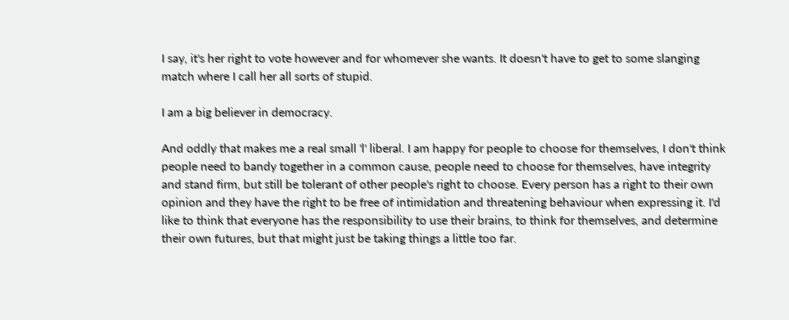I say, it's her right to vote however and for whomever she wants. It doesn't have to get to some slanging match where I call her all sorts of stupid.

I am a big believer in democracy.

And oddly that makes me a real small 'l' liberal. I am happy for people to choose for themselves, I don't think people need to bandy together in a common cause, people need to choose for themselves, have integrity and stand firm, but still be tolerant of other people's right to choose. Every person has a right to their own opinion and they have the right to be free of intimidation and threatening behaviour when expressing it. I'd like to think that everyone has the responsibility to use their brains, to think for themselves, and determine their own futures, but that might just be taking things a little too far.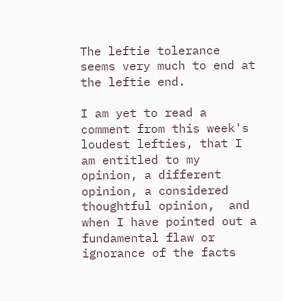The leftie tolerance seems very much to end at the leftie end.

I am yet to read a comment from this week's loudest lefties, that I am entitled to my opinion, a different opinion, a considered thoughtful opinion,  and when I have pointed out a fundamental flaw or ignorance of the facts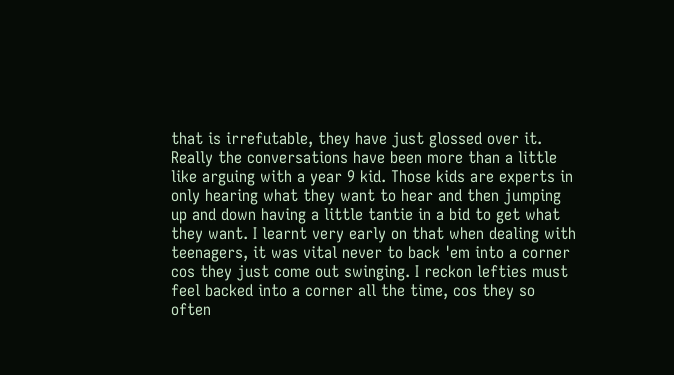that is irrefutable, they have just glossed over it. Really the conversations have been more than a little like arguing with a year 9 kid. Those kids are experts in only hearing what they want to hear and then jumping up and down having a little tantie in a bid to get what they want. I learnt very early on that when dealing with teenagers, it was vital never to back 'em into a corner cos they just come out swinging. I reckon lefties must feel backed into a corner all the time, cos they so often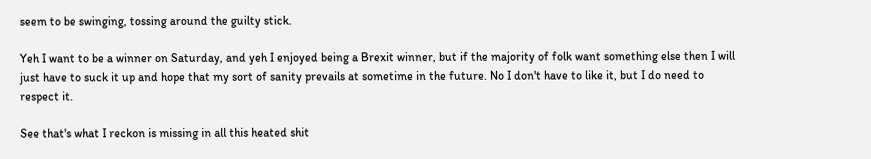seem to be swinging, tossing around the guilty stick.

Yeh I want to be a winner on Saturday, and yeh I enjoyed being a Brexit winner, but if the majority of folk want something else then I will just have to suck it up and hope that my sort of sanity prevails at sometime in the future. No I don't have to like it, but I do need to respect it.

See that's what I reckon is missing in all this heated shit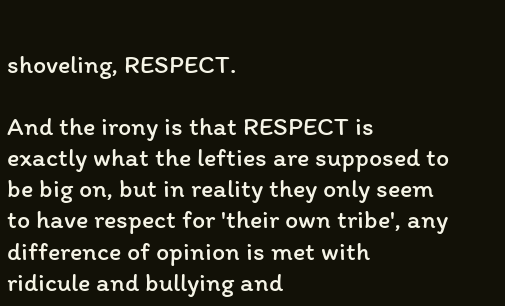shoveling, RESPECT.

And the irony is that RESPECT is exactly what the lefties are supposed to be big on, but in reality they only seem to have respect for 'their own tribe', any difference of opinion is met with ridicule and bullying and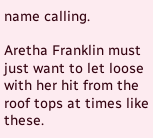name calling.

Aretha Franklin must just want to let loose with her hit from the roof tops at times like these.